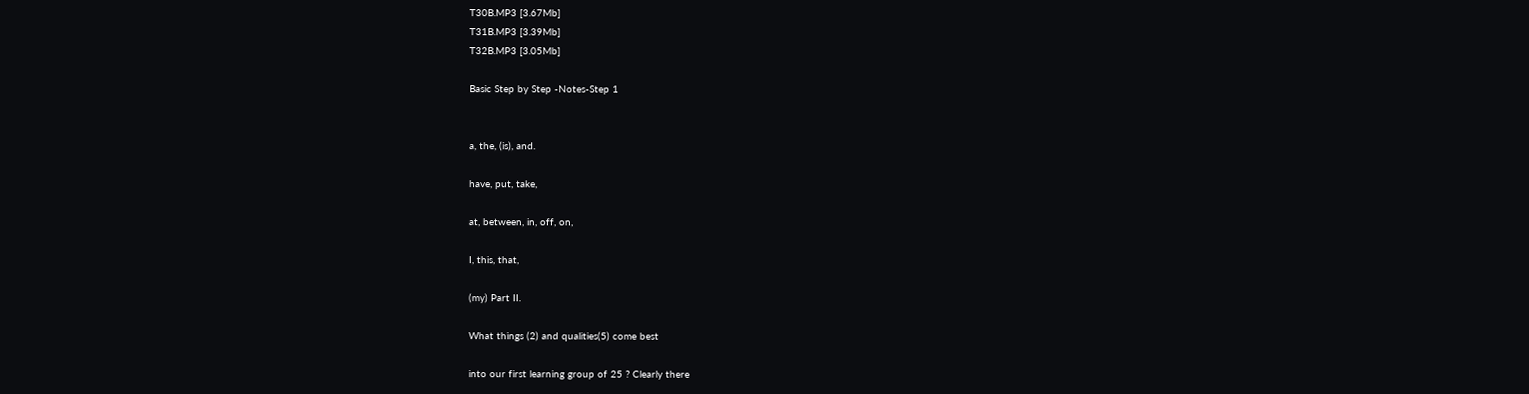T30B.MP3 [3.67Mb]
T31B.MP3 [3.39Mb]
T32B.MP3 [3.05Mb]

Basic Step by Step -Notes-Step 1


a, the, (is), and.

have, put, take,

at, between, in, off, on,

I, this, that,

(my) Part II.

What things (2) and qualities(5) come best

into our first learning group of 25 ? Clearly there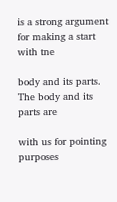is a strong argument for making a start with tne

body and its parts. The body and its parts are

with us for pointing purposes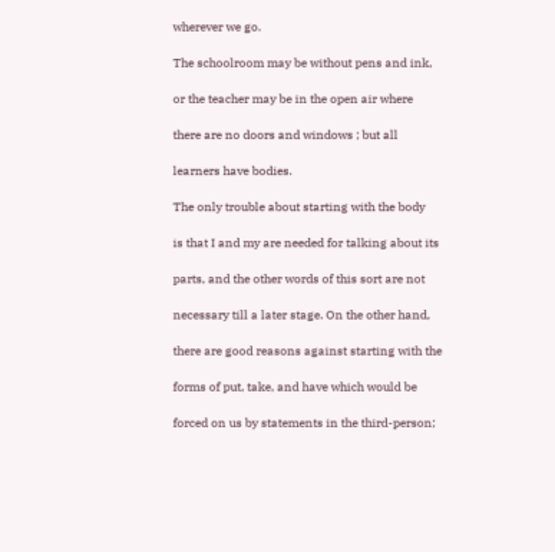wherever we go.

The schoolroom may be without pens and ink,

or the teacher may be in the open air where

there are no doors and windows ; but all

learners have bodies.

The only trouble about starting with the body

is that I and my are needed for talking about its

parts, and the other words of this sort are not

necessary till a later stage. On the other hand,

there are good reasons against starting with the

forms of put, take, and have which would be

forced on us by statements in the third-person;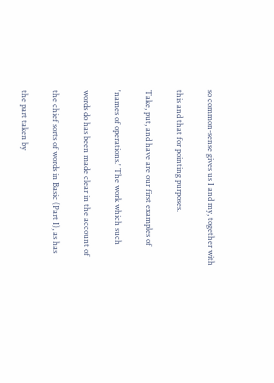so common-sense gives us I and my, together with

this and that for pointing purposes.

Take, put, and have are our first examples of

'names of operations.' The work which such

words do has been made clear in the account of

the chief sorts of words in Basic (Part I), as has

the part taken by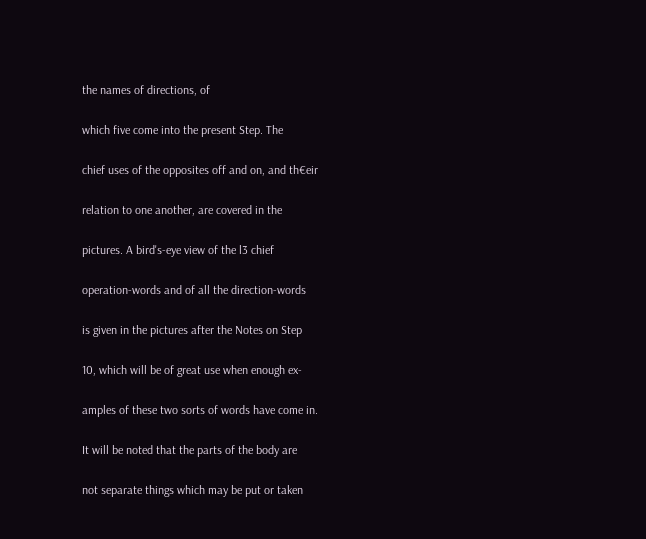the names of directions, of

which five come into the present Step. The

chief uses of the opposites off and on, and th€eir

relation to one another, are covered in the

pictures. A bird's-eye view of the l3 chief

operation-words and of all the direction-words

is given in the pictures after the Notes on Step

10, which will be of great use when enough ex-

amples of these two sorts of words have come in.

It will be noted that the parts of the body are

not separate things which may be put or taken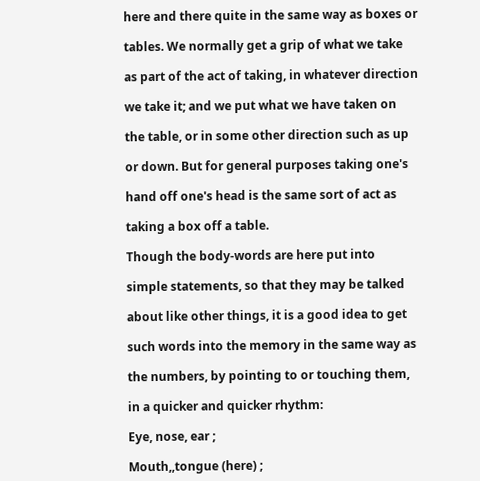here and there quite in the same way as boxes or

tables. We normally get a grip of what we take

as part of the act of taking, in whatever direction

we take it; and we put what we have taken on

the table, or in some other direction such as up

or down. But for general purposes taking one's

hand off one's head is the same sort of act as

taking a box off a table.

Though the body-words are here put into

simple statements, so that they may be talked

about like other things, it is a good idea to get

such words into the memory in the same way as

the numbers, by pointing to or touching them,

in a quicker and quicker rhythm:

Eye, nose, ear ;

Mouth,,tongue (here) ;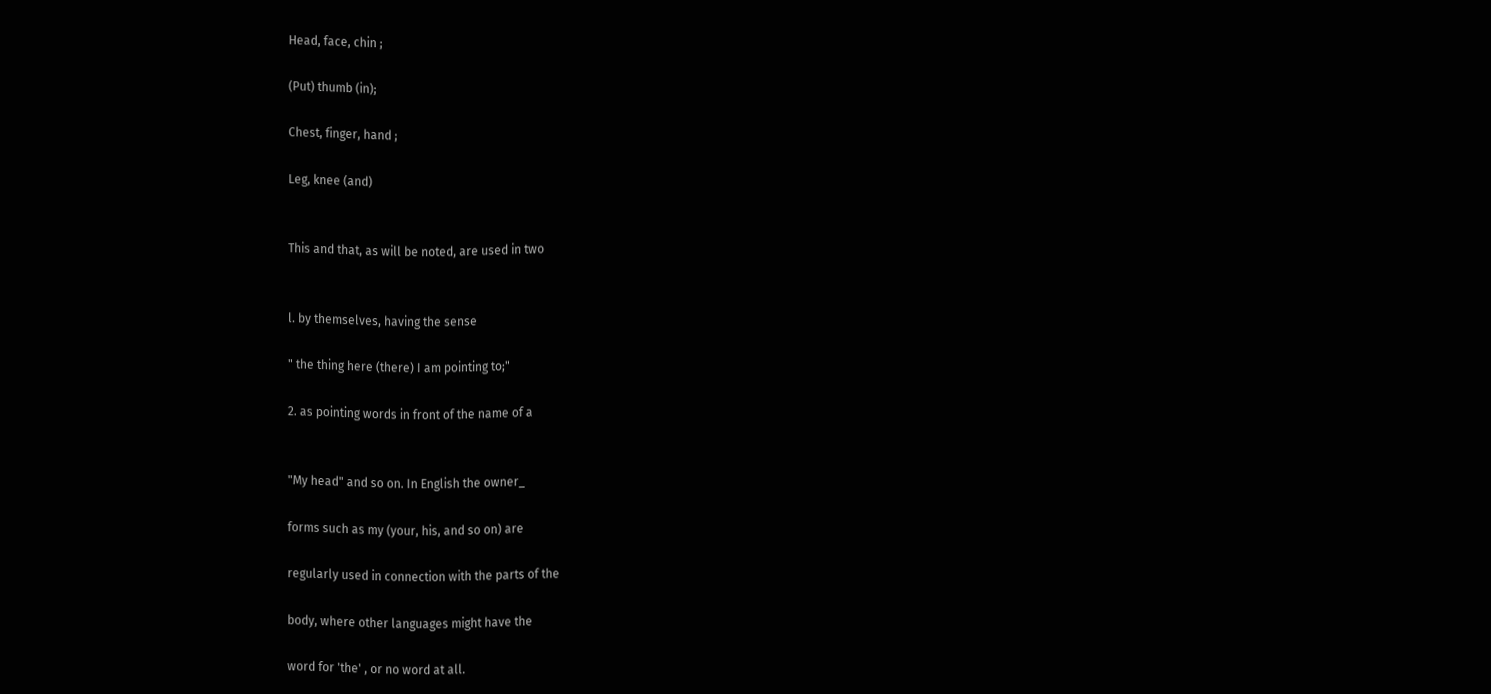Head, face, chin ;

(Put) thumb (in);

Chest, finger, hand ;

Leg, knee (and)


This and that, as will be noted, are used in two


l. by themselves, having the sense

" the thing here (there) I am pointing to;"

2. as pointing words in front of the name of a


"My head" and so on. In English the owner_

forms such as my (your, his, and so on) are

regularly used in connection with the parts of the

body, where other languages might have the

word for 'the' , or no word at all.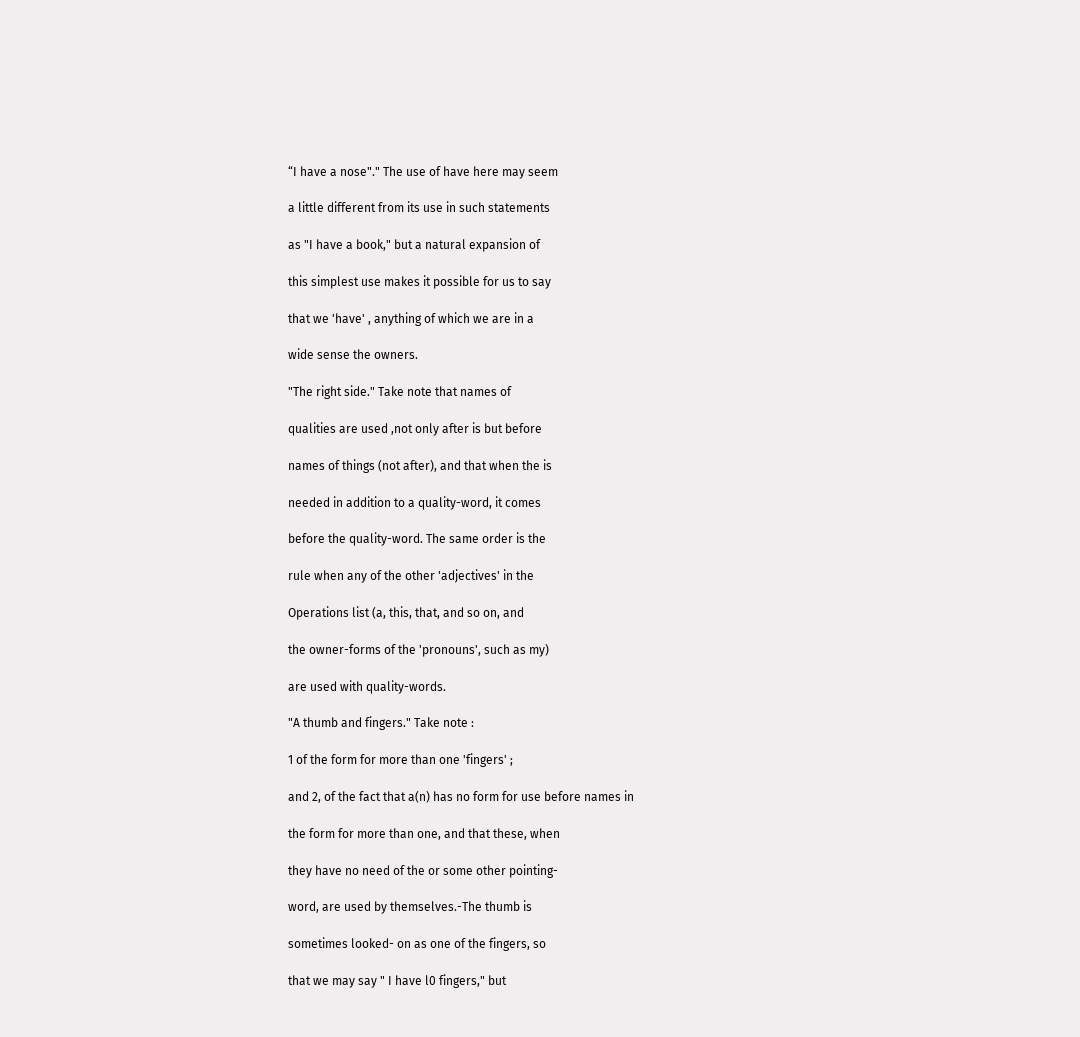“I have a nose"." The use of have here may seem

a little different from its use in such statements

as "I have a book," but a natural expansion of

this simplest use makes it possible for us to say

that we 'have' , anything of which we are in a

wide sense the owners.

"The right side." Take note that names of

qualities are used ,not only after is but before

names of things (not after), and that when the is

needed in addition to a quality-word, it comes

before the quality-word. The same order is the

rule when any of the other 'adjectives' in the

Operations list (a, this, that, and so on, and

the owner-forms of the 'pronouns', such as my)

are used with quality-words.

"A thumb and fingers." Take note :

1 of the form for more than one 'fingers' ;

and 2, of the fact that a(n) has no form for use before names in

the form for more than one, and that these, when

they have no need of the or some other pointing-

word, are used by themselves.-The thumb is

sometimes looked- on as one of the fingers, so

that we may say " I have l0 fingers," but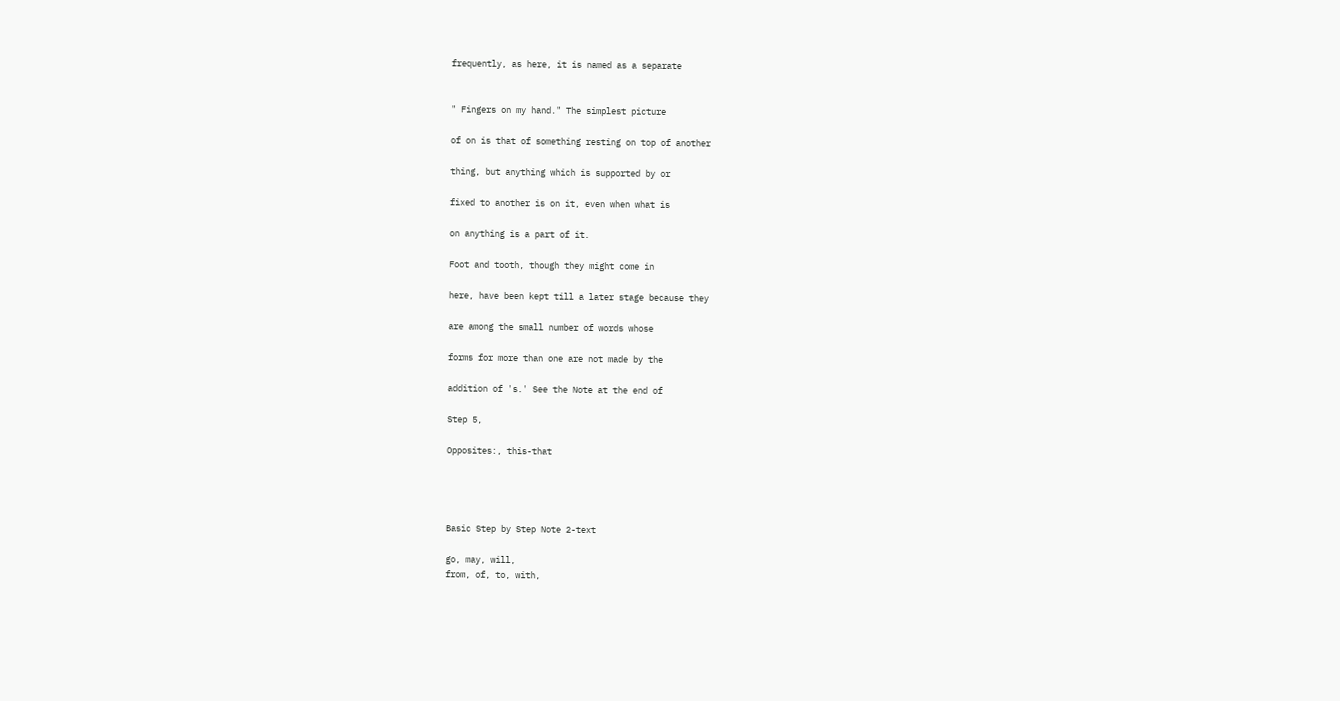frequently, as here, it is named as a separate


" Fingers on my hand." The simplest picture

of on is that of something resting on top of another

thing, but anything which is supported by or

fixed to another is on it, even when what is

on anything is a part of it.

Foot and tooth, though they might come in

here, have been kept till a later stage because they

are among the small number of words whose

forms for more than one are not made by the

addition of 's.' See the Note at the end of

Step 5,

Opposites:, this-that




Basic Step by Step Note 2-text

go, may, will,
from, of, to, with,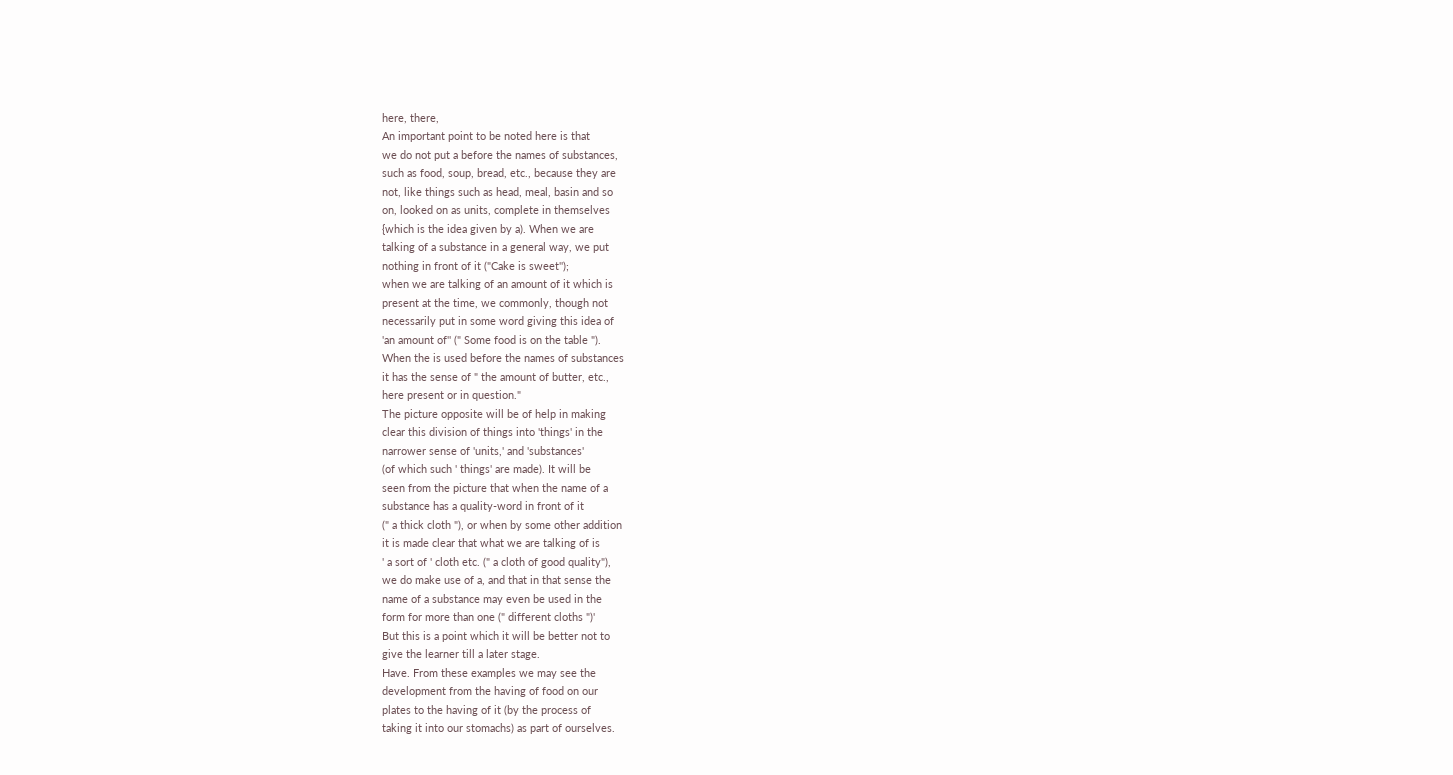here, there,
An important point to be noted here is that
we do not put a before the names of substances,
such as food, soup, bread, etc., because they are
not, like things such as head, meal, basin and so
on, looked on as units, complete in themselves
{which is the idea given by a). When we are
talking of a substance in a general way, we put
nothing in front of it ("Cake is sweet'');
when we are talking of an amount of it which is
present at the time, we commonly, though not
necessarily put in some word giving this idea of
'an amount of'' (" Some food is on the table ").
When the is used before the names of substances
it has the sense of " the amount of butter, etc.,
here present or in question."
The picture opposite will be of help in making
clear this division of things into 'things' in the
narrower sense of 'units,' and 'substances'
(of which such ' things' are made). It will be
seen from the picture that when the name of a
substance has a quality-word in front of it
(" a thick cloth "), or when by some other addition
it is made clear that what we are talking of is
' a sort of ' cloth etc. (" a cloth of good quality"),
we do make use of a, and that in that sense the
name of a substance may even be used in the
form for more than one (" different cloths ")'
But this is a point which it will be better not to
give the learner till a later stage.
Have. From these examples we may see the
development from the having of food on our
plates to the having of it (by the process of
taking it into our stomachs) as part of ourselves.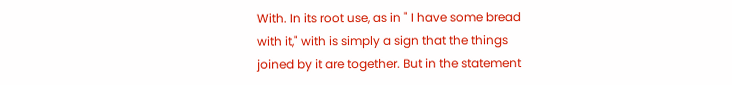With. In its root use, as in " I have some bread
with it," with is simply a sign that the things
joined by it are together. But in the statement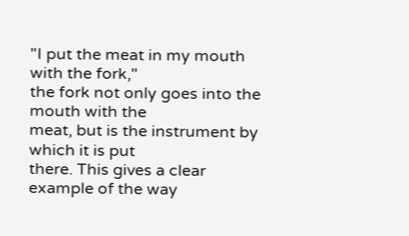"I put the meat in my mouth with the fork,"
the fork not only goes into the mouth with the
meat, but is the instrument by which it is put
there. This gives a clear example of the way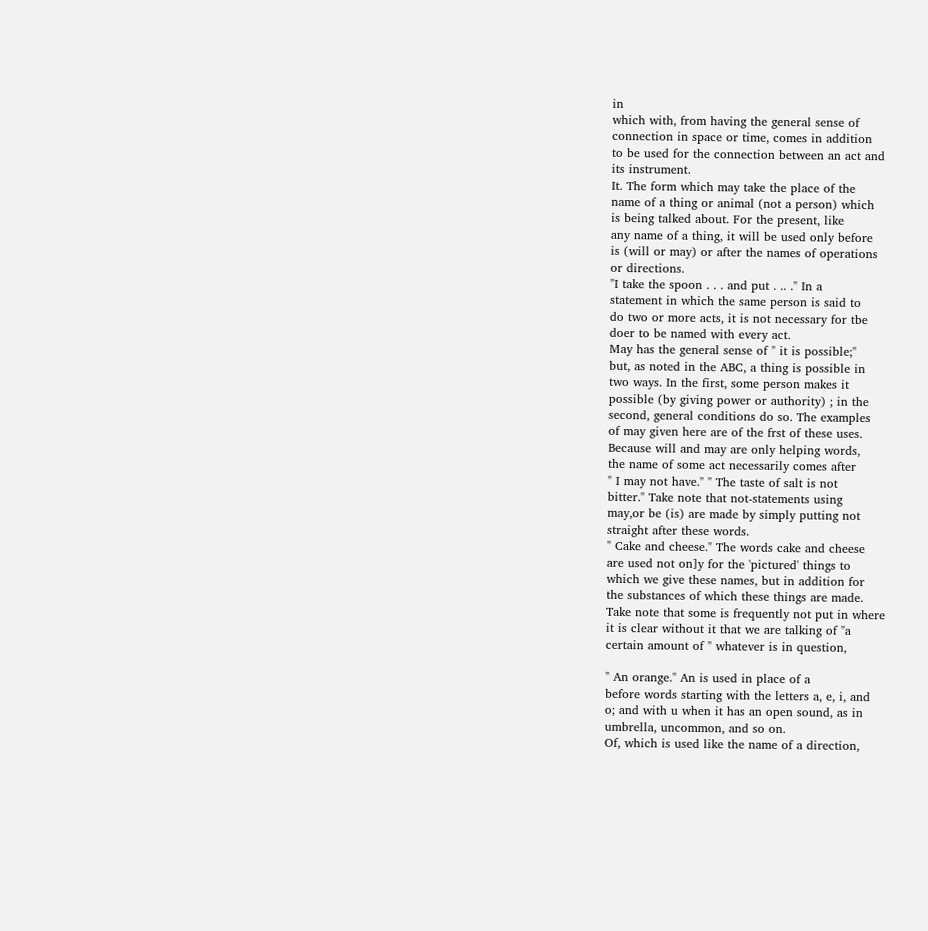in
which with, from having the general sense of
connection in space or time, comes in addition
to be used for the connection between an act and
its instrument.
It. The form which may take the place of the
name of a thing or animal (not a person) which
is being talked about. For the present, like
any name of a thing, it will be used only before
is (will or may) or after the names of operations
or directions.
"I take the spoon . . . and put . .. ." In a
statement in which the same person is said to
do two or more acts, it is not necessary for tbe
doer to be named with every act.
May has the general sense of " it is possible;"
but, as noted in the ABC, a thing is possible in
two ways. In the first, some person makes it
possible (by giving power or authority) ; in the
second, general conditions do so. The examples
of may given here are of the frst of these uses.
Because will and may are only helping words,
the name of some act necessarily comes after
" I may not have." " The taste of salt is not
bitter." Take note that not-statements using
may,or be (is) are made by simply putting not
straight after these words.
" Cake and cheese." The words cake and cheese
are used not on]y for the 'pictured' things to
which we give these names, but in addition for
the substances of which these things are made.
Take note that some is frequently not put in where
it is clear without it that we are talking of "a
certain amount of " whatever is in question,

" An orange." An is used in place of a
before words starting with the letters a, e, i, and
o; and with u when it has an open sound, as in
umbrella, uncommon, and so on.
Of, which is used like the name of a direction,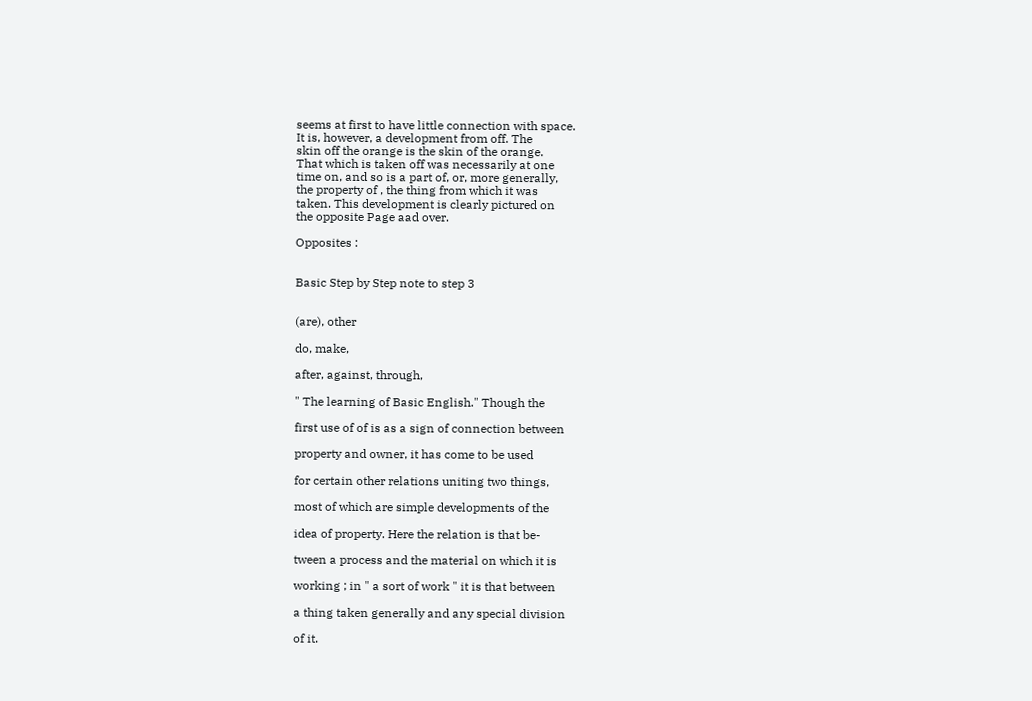seems at first to have little connection with space.
It is, however, a development from off. The
skin off the orange is the skin of the orange.
That which is taken off was necessarily at one
time on, and so is a part of, or, more generally,
the property of , the thing from which it was
taken. This development is clearly pictured on
the opposite Page aad over.

Opposites :


Basic Step by Step note to step 3


(are), other

do, make,

after, against, through,

" The learning of Basic English." Though the

first use of of is as a sign of connection between

property and owner, it has come to be used

for certain other relations uniting two things,

most of which are simple developments of the

idea of property. Here the relation is that be-

tween a process and the material on which it is

working ; in " a sort of work " it is that between

a thing taken generally and any special division

of it.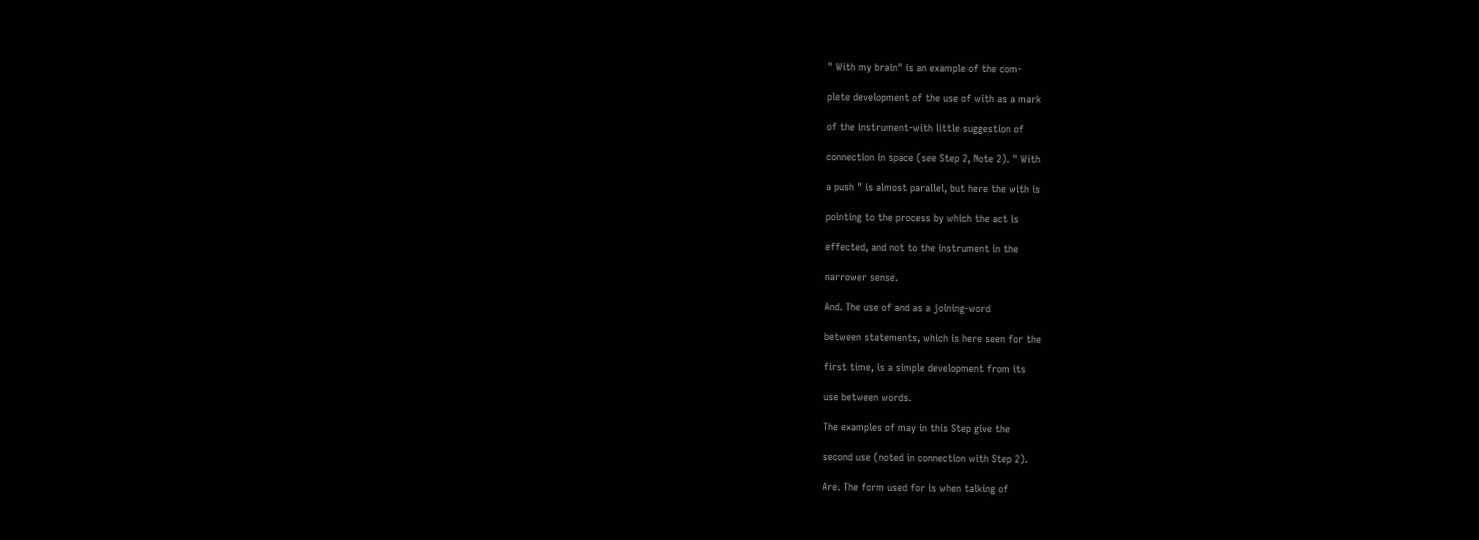" With my brain" is an example of the com-

plete development of the use of with as a mark

of the instrument-with little suggestion of

connection in space (see Step 2, Note 2). " With

a push " is almost parallel, but here the with is

pointing to the process by which the act is

effected, and not to the instrument in the

narrower sense.

And. The use of and as a joining-word

between statements, which is here seen for the

first time, is a simple development from its

use between words.

The examples of may in this Step give the

second use (noted in connection with Step 2).

Are. The form used for is when talking of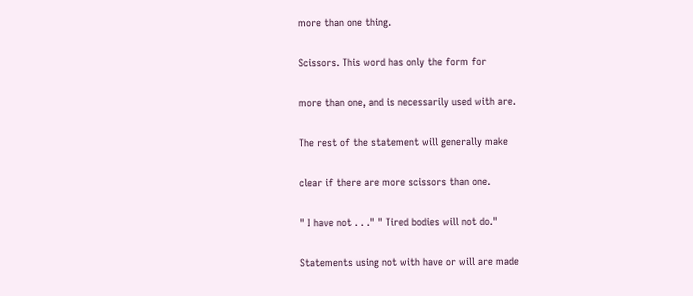more than one thing.

Scissors. This word has only the form for

more than one, and is necessarily used with are.

The rest of the statement will generally make

clear if there are more scissors than one.

" I have not . . ." " Tired bodies will not do."

Statements using not with have or will are made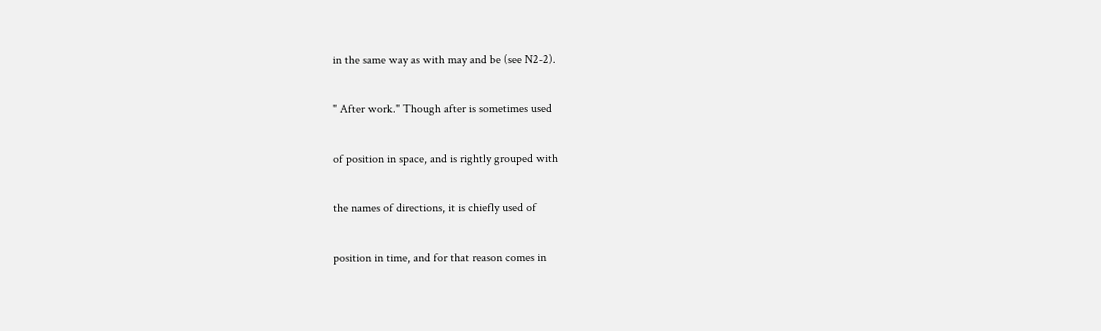in the same way as with may and be (see N2-2).

" After work." Though after is sometimes used

of position in space, and is rightly grouped with

the names of directions, it is chiefly used of

position in time, and for that reason comes in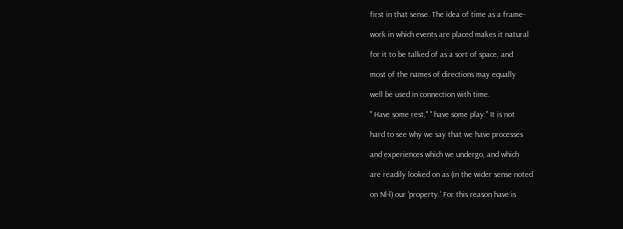first in that sense. The idea of time as a frame-

work in which events are placed makes it natural

for it to be talked of as a sort of space, and

most of the names of directions may equally

well be used in connection with time.

" Have some rest," " have some play." It is not

hard to see why we say that we have processes

and experiences which we undergo, and which

are readily looked on as (in the wider sense noted

on Nl-l) our 'property.' For this reason have is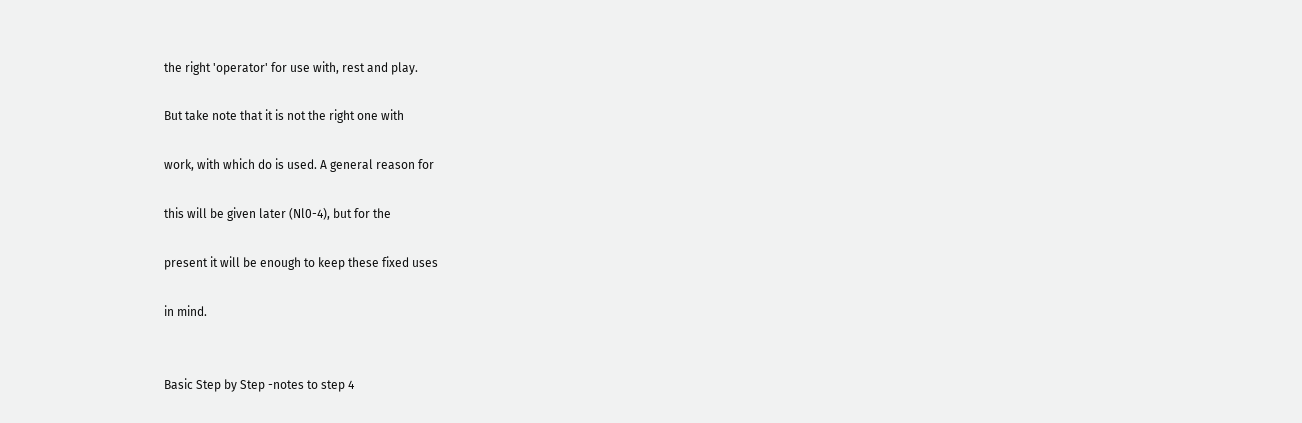the right 'operator' for use with, rest and play.

But take note that it is not the right one with

work, with which do is used. A general reason for

this will be given later (Nl0-4), but for the

present it will be enough to keep these fixed uses

in mind.


Basic Step by Step -notes to step 4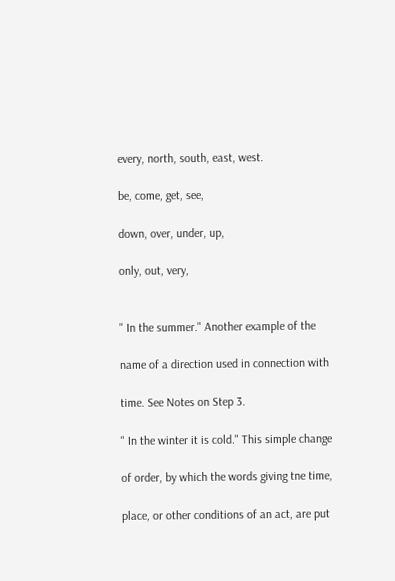every, north, south, east, west.

be, come, get, see,

down, over, under, up,

only, out, very,


" In the summer." Another example of the

name of a direction used in connection with

time. See Notes on Step 3.

" In the winter it is cold." This simple change

of order, by which the words giving tne time,

place, or other conditions of an act, are put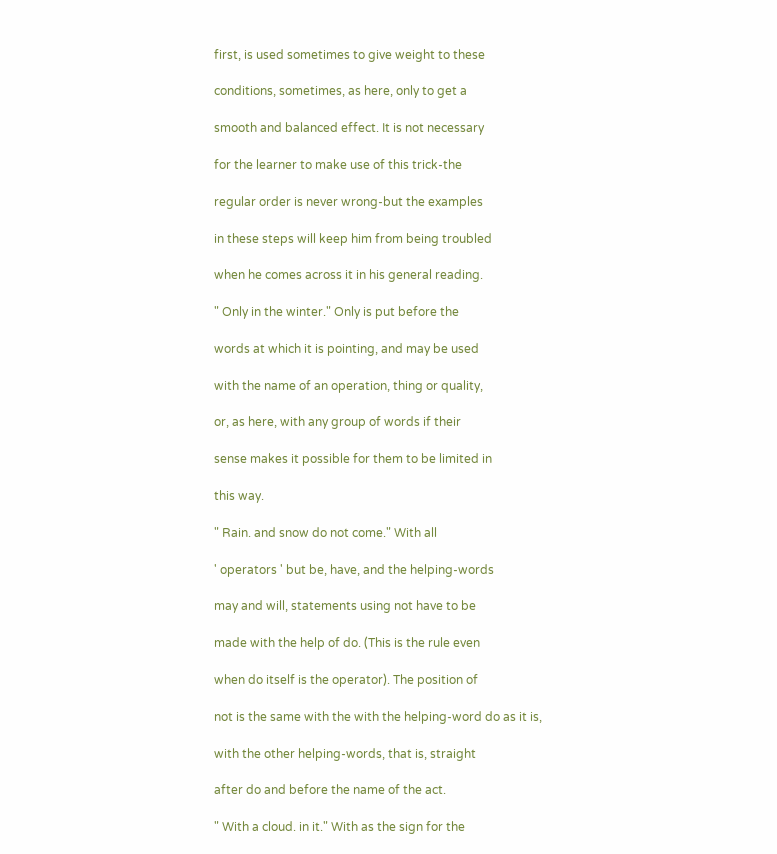first, is used sometimes to give weight to these

conditions, sometimes, as here, only to get a

smooth and balanced effect. It is not necessary

for the learner to make use of this trick-the

regular order is never wrong-but the examples

in these steps will keep him from being troubled

when he comes across it in his general reading.

" Only in the winter." Only is put before the

words at which it is pointing, and may be used

with the name of an operation, thing or quality,

or, as here, with any group of words if their

sense makes it possible for them to be limited in

this way.

" Rain. and snow do not come." With all

' operators ' but be, have, and the helping-words

may and will, statements using not have to be

made with the help of do. (This is the rule even

when do itself is the operator). The position of

not is the same with the with the helping-word do as it is,

with the other helping-words, that is, straight

after do and before the name of the act.

" With a cloud. in it." With as the sign for the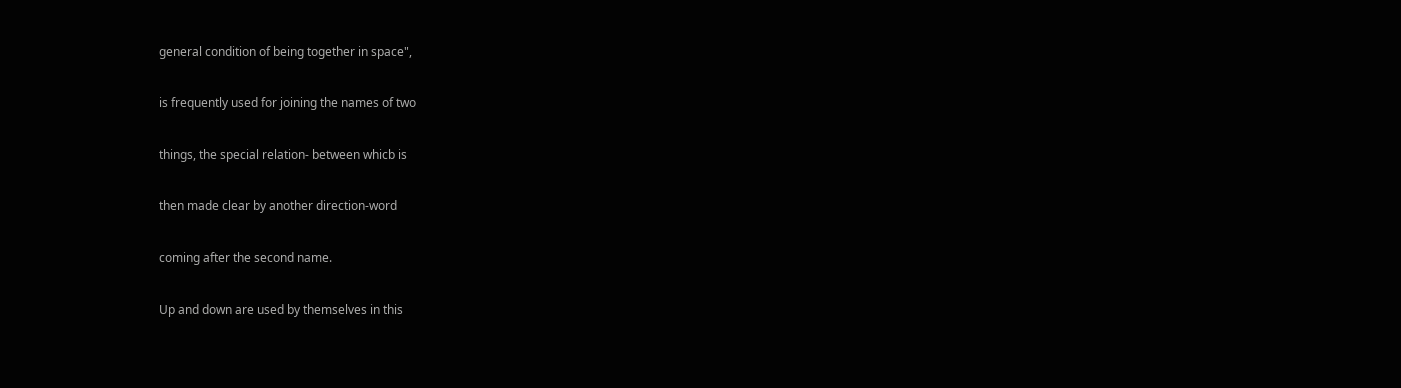general condition of being together in space",

is frequently used for joining the names of two

things, the special relation- between whicb is

then made clear by another direction-word

coming after the second name.

Up and down are used by themselves in this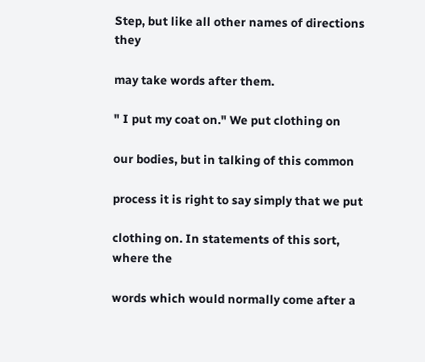Step, but like all other names of directions they

may take words after them.

" I put my coat on." We put clothing on

our bodies, but in talking of this common

process it is right to say simply that we put

clothing on. In statements of this sort, where the

words which would normally come after a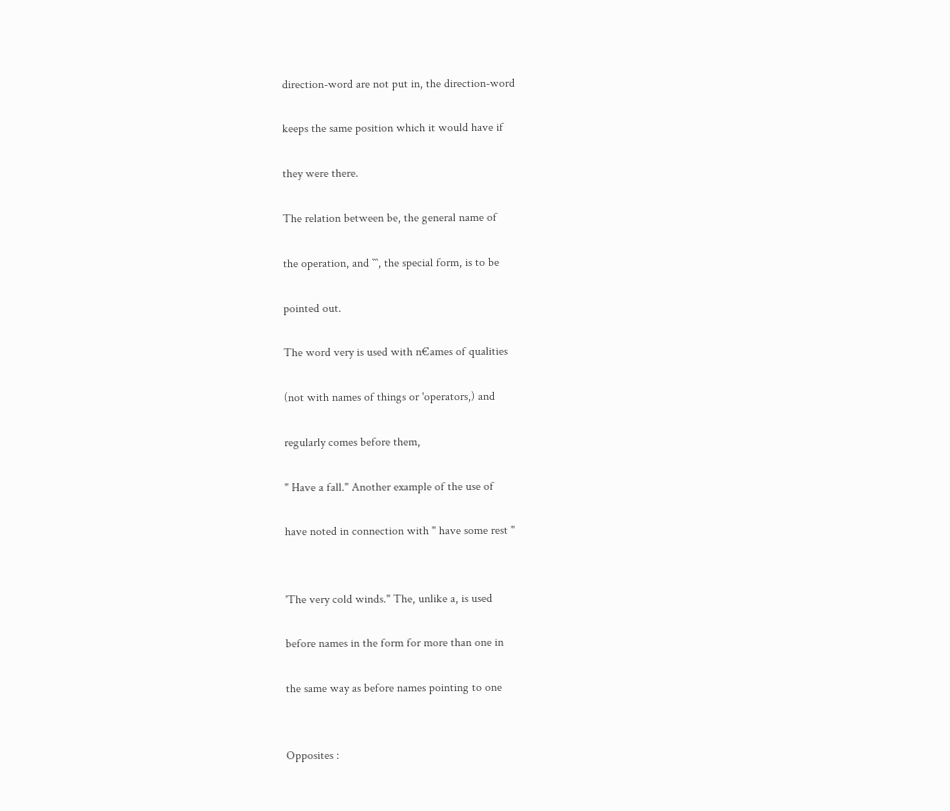direction-word are not put in, the direction-word

keeps the same position which it would have if

they were there.

The relation between be, the general name of

the operation, and ```, the special form, is to be

pointed out.

The word very is used with n€ames of qualities

(not with names of things or 'operators,) and

regularly comes before them,

" Have a fall." Another example of the use of

have noted in connection with " have some rest "


'The very cold winds." The, unlike a, is used

before names in the form for more than one in

the same way as before names pointing to one


Opposites :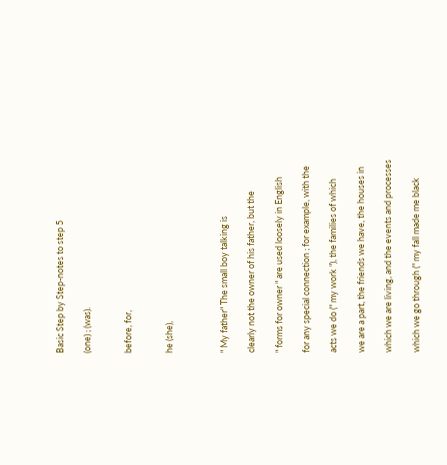Basic Step by Step-notes to step 5

(one) ; (was).


before, for,


he (she),



" My father" The small boy talking is

clearly not the owner of his father, but the

" forms for owner " are used loosely in English

for any special connection ; for example, with the

acts we do (" my work "), the families of which

we are a part, the friends we have, the houses in

which we are living, and the events and processes

which we go through (" my fall made me black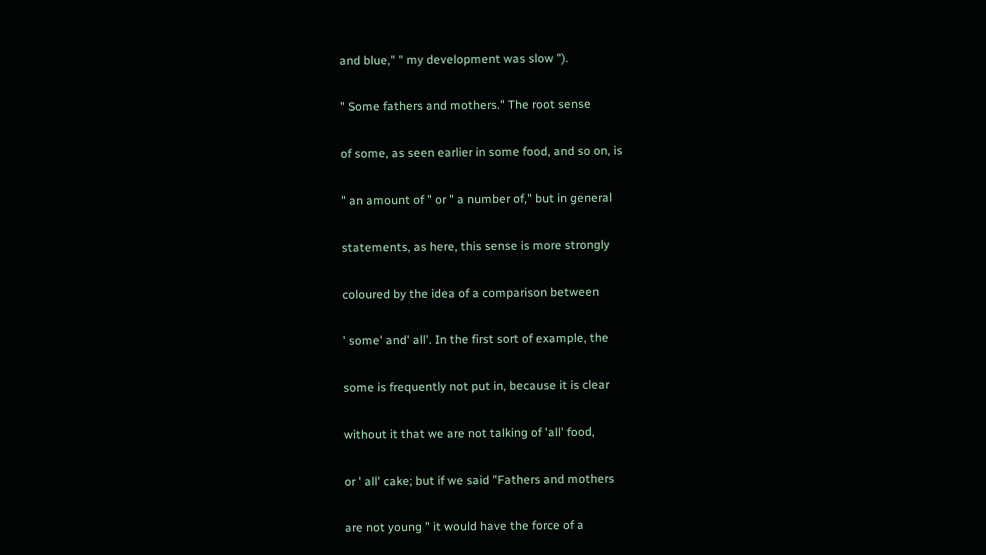and blue," " my development was slow ").

" Some fathers and mothers." The root sense

of some, as seen earlier in some food, and so on, is

" an amount of " or " a number of," but in general

statements, as here, this sense is more strongly

coloured by the idea of a comparison between

' some' and' all'. In the first sort of example, the

some is frequently not put in, because it is clear

without it that we are not talking of 'all' food,

or ' all' cake; but if we said "Fathers and mothers

are not young " it would have the force of a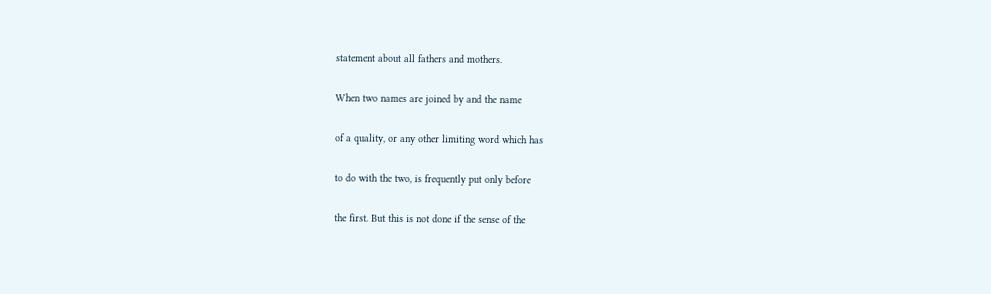statement about all fathers and mothers.

When two names are joined by and the name

of a quality, or any other limiting word which has

to do with the two, is frequently put only before

the first. But this is not done if the sense of the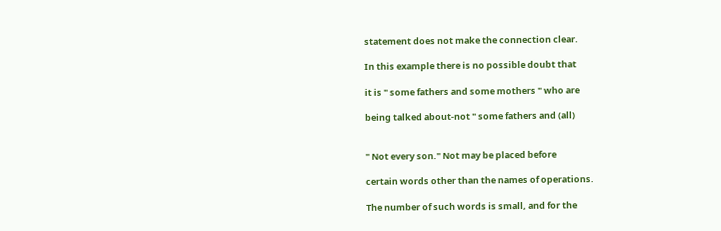statement does not make the connection clear.

In this example there is no possible doubt that

it is " some fathers and some mothers " who are

being talked about-not " some fathers and (all)


" Not every son." Not may be placed before

certain words other than the names of operations.

The number of such words is small, and for the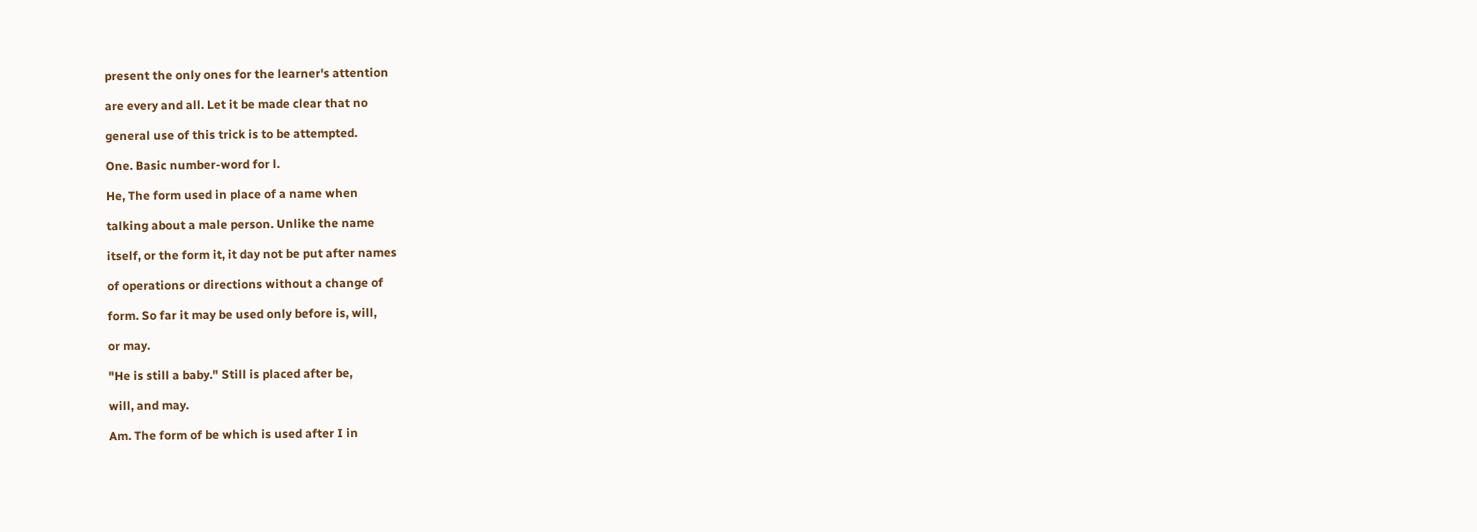present the only ones for the learner's attention

are every and all. Let it be made clear that no

general use of this trick is to be attempted.

One. Basic number-word for l.

He, The form used in place of a name when

talking about a male person. Unlike the name

itself, or the form it, it day not be put after names

of operations or directions without a change of

form. So far it may be used only before is, will,

or may.

"He is still a baby." Still is placed after be,

will, and may.

Am. The form of be which is used after I in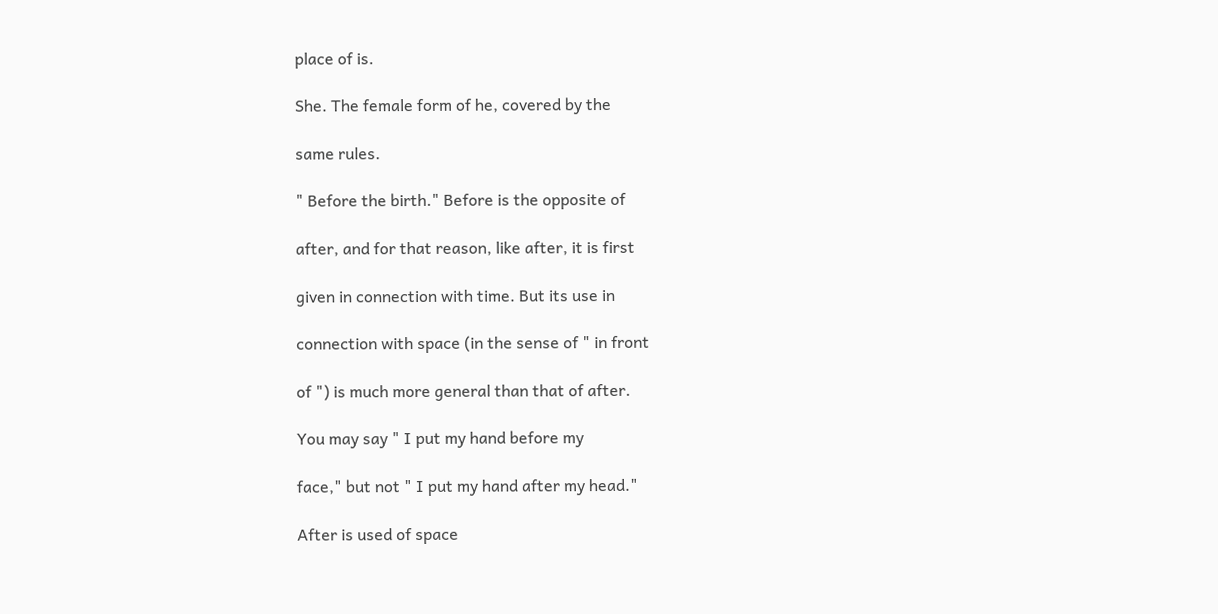place of is.

She. The female form of he, covered by the

same rules.

" Before the birth." Before is the opposite of

after, and for that reason, like after, it is first

given in connection with time. But its use in

connection with space (in the sense of " in front

of ") is much more general than that of after.

You may say " I put my hand before my

face," but not " I put my hand after my head."

After is used of space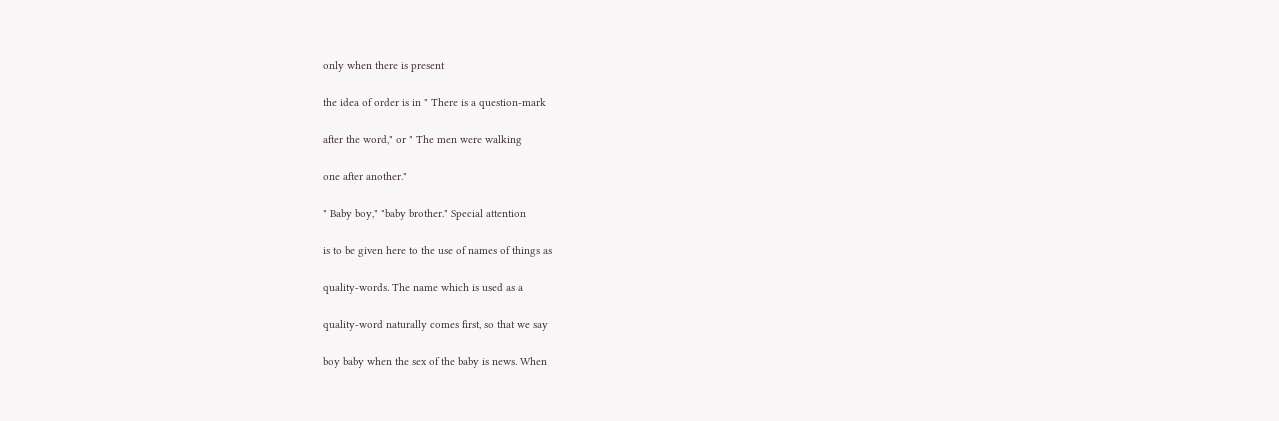only when there is present

the idea of order is in " There is a question-mark

after the word," or " The men were walking

one after another."

" Baby boy," "baby brother." Special attention

is to be given here to the use of names of things as

quality-words. The name which is used as a

quality-word naturally comes first, so that we say

boy baby when the sex of the baby is news. When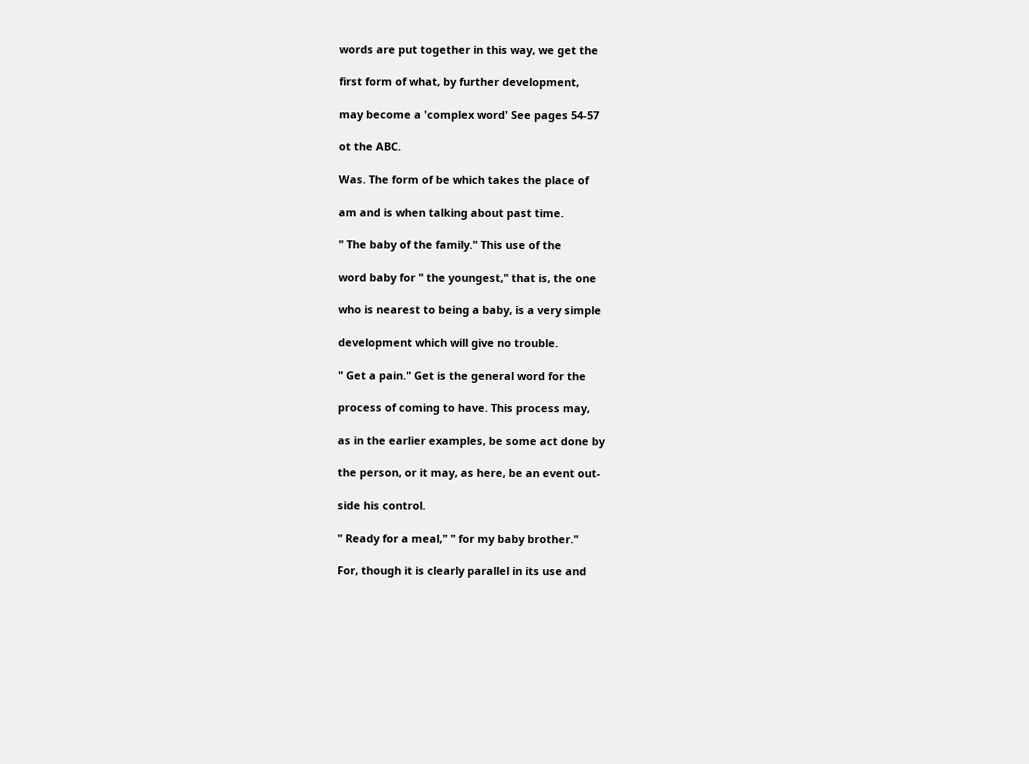words are put together in this way, we get the

first form of what, by further development,

may become a 'complex word' See pages 54-57

ot the ABC.

Was. The form of be which takes the place of

am and is when talking about past time.

" The baby of the family." This use of the

word baby for " the youngest," that is, the one

who is nearest to being a baby, is a very simple

development which will give no trouble.

" Get a pain." Get is the general word for the

process of coming to have. This process may,

as in the earlier examples, be some act done by

the person, or it may, as here, be an event out-

side his control.

" Ready for a meal," " for my baby brother."

For, though it is clearly parallel in its use and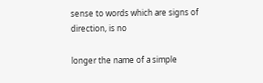sense to words which are signs of direction, is no

longer the name of a simple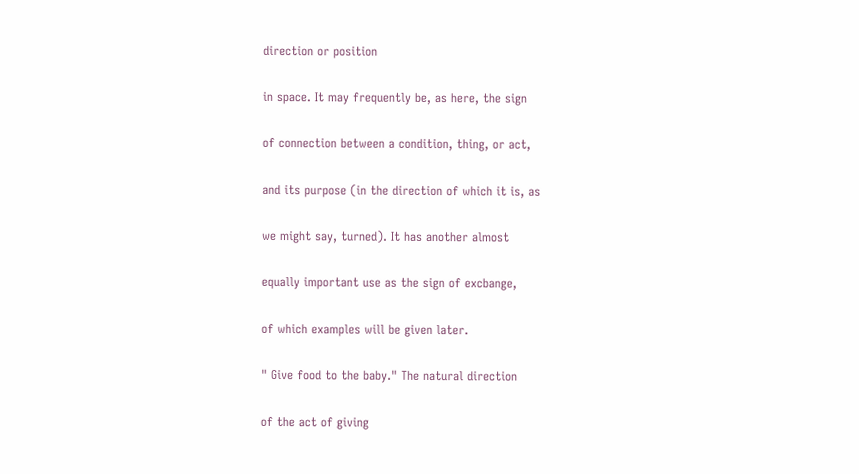direction or position

in space. It may frequently be, as here, the sign

of connection between a condition, thing, or act,

and its purpose (in the direction of which it is, as

we might say, turned). It has another almost

equally important use as the sign of excbange,

of which examples will be given later.

" Give food to the baby." The natural direction

of the act of giving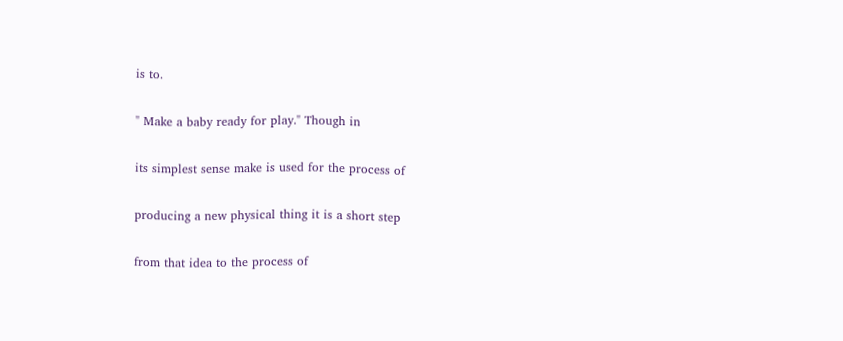is to.

" Make a baby ready for play." Though in

its simplest sense make is used for the process of

producing a new physical thing it is a short step

from that idea to the process of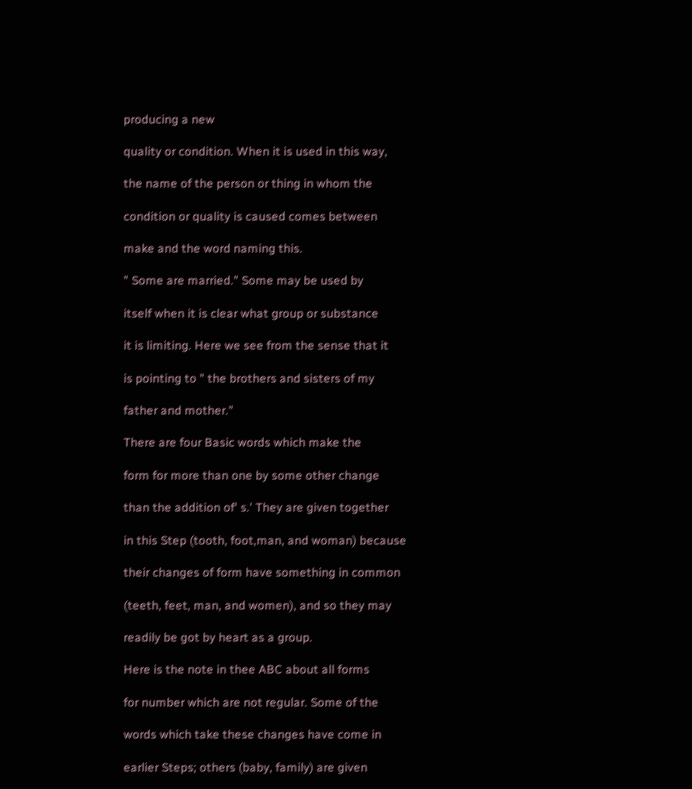producing a new

quality or condition. When it is used in this way,

the name of the person or thing in whom the

condition or quality is caused comes between

make and the word naming this.

" Some are married." Some may be used by

itself when it is clear what group or substance

it is limiting. Here we see from the sense that it

is pointing to " the brothers and sisters of my

father and mother."

There are four Basic words which make the

form for more than one by some other change

than the addition of' s.' They are given together

in this Step (tooth, foot,man, and woman) because

their changes of form have something in common

(teeth, feet, man, and women), and so they may

readily be got by heart as a group.

Here is the note in thee ABC about all forms

for number which are not regular. Some of the

words which take these changes have come in

earlier Steps; others (baby, family) are given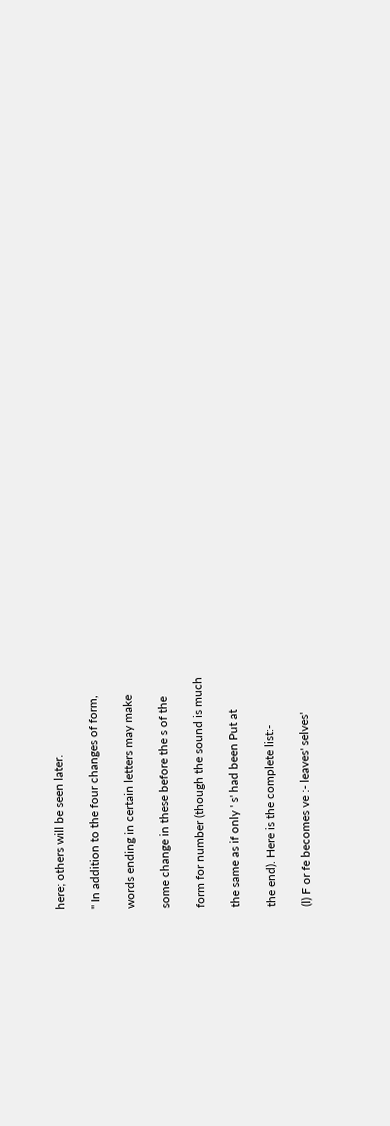here; others will be seen later.

" In addition to the four changes of form,

words ending in certain letters may make

some change in these before the s of the

form for number (though the sound is much

the same as if only ' s' had been Put at

the end). Here is the complete list:-

(l) F or fe becomes ve :- leaves' selves'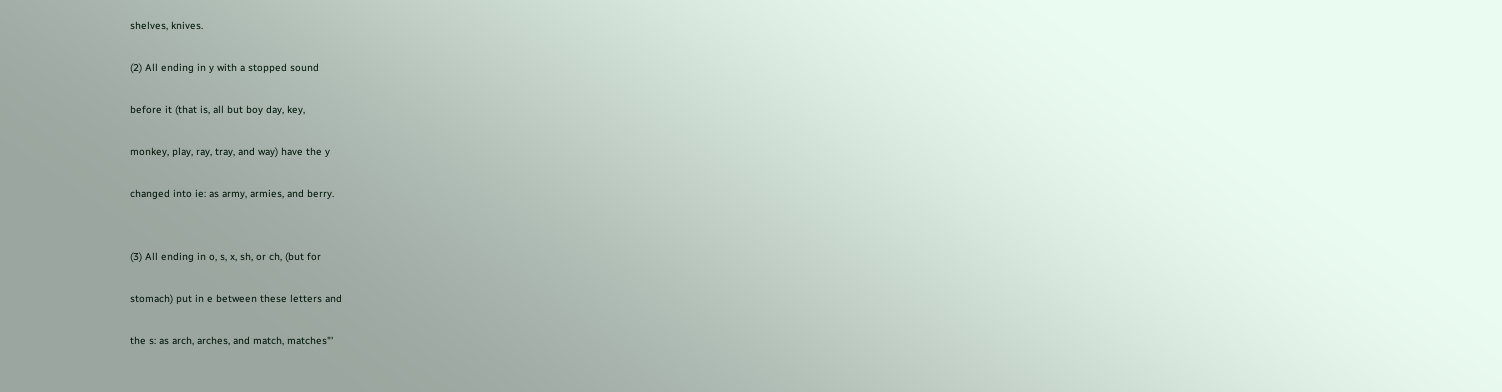shelves, knives.

(2) All ending in y with a stopped sound

before it (that is, all but boy day, key,

monkey, play, ray, tray, and way) have the y

changed into ie: as army, armies, and berry.


(3) All ending in o, s, x, sh, or ch, (but for

stomach) put in e between these letters and

the s: as arch, arches, and match, matches"'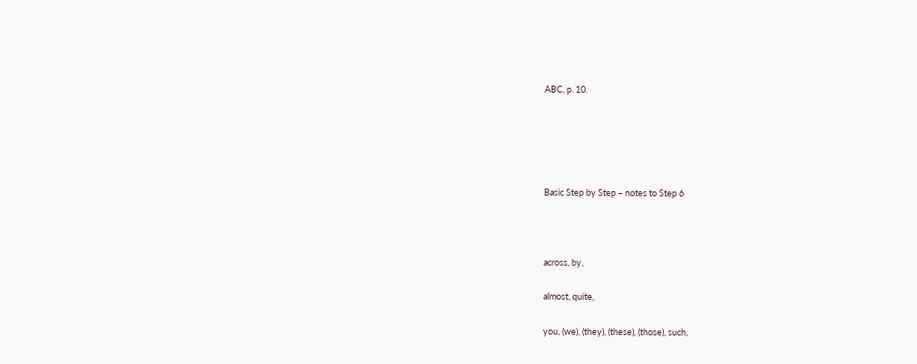ABC, p. 10.





Basic Step by Step – notes to Step 6



across, by,

almost, quite,

you, (we), (they), (these), (those), such,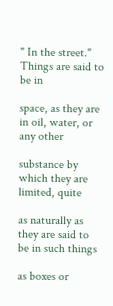" In the street." Things are said to be in

space, as they are in oil, water, or any other

substance by which they are limited, quite

as naturally as they are said to be in such things

as boxes or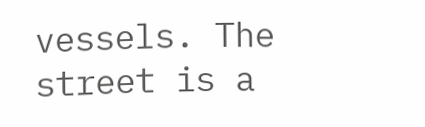vessels. The street is a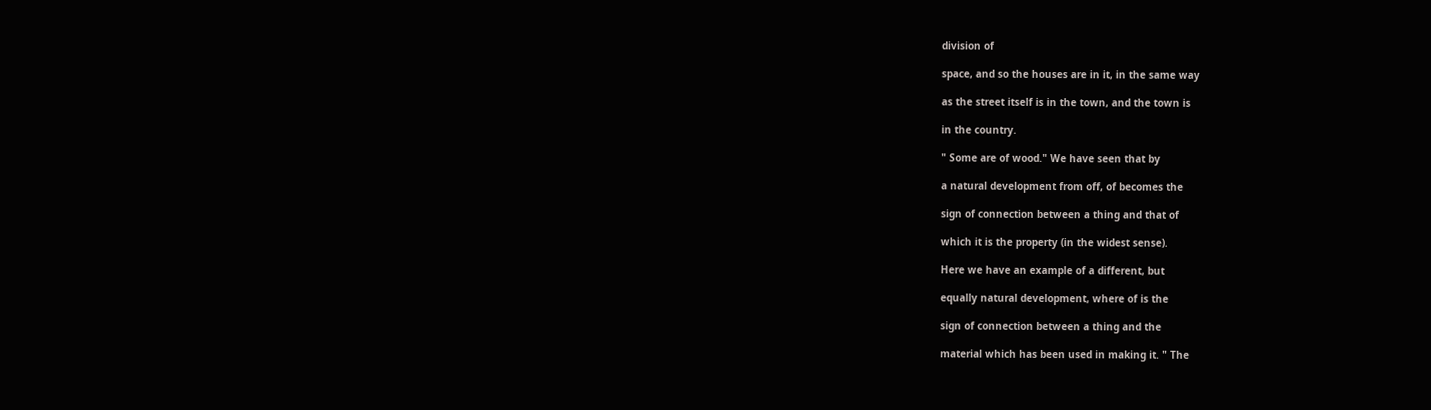division of

space, and so the houses are in it, in the same way

as the street itself is in the town, and the town is

in the country.

" Some are of wood." We have seen that by

a natural development from off, of becomes the

sign of connection between a thing and that of

which it is the property (in the widest sense).

Here we have an example of a different, but

equally natural development, where of is the

sign of connection between a thing and the

material which has been used in making it. " The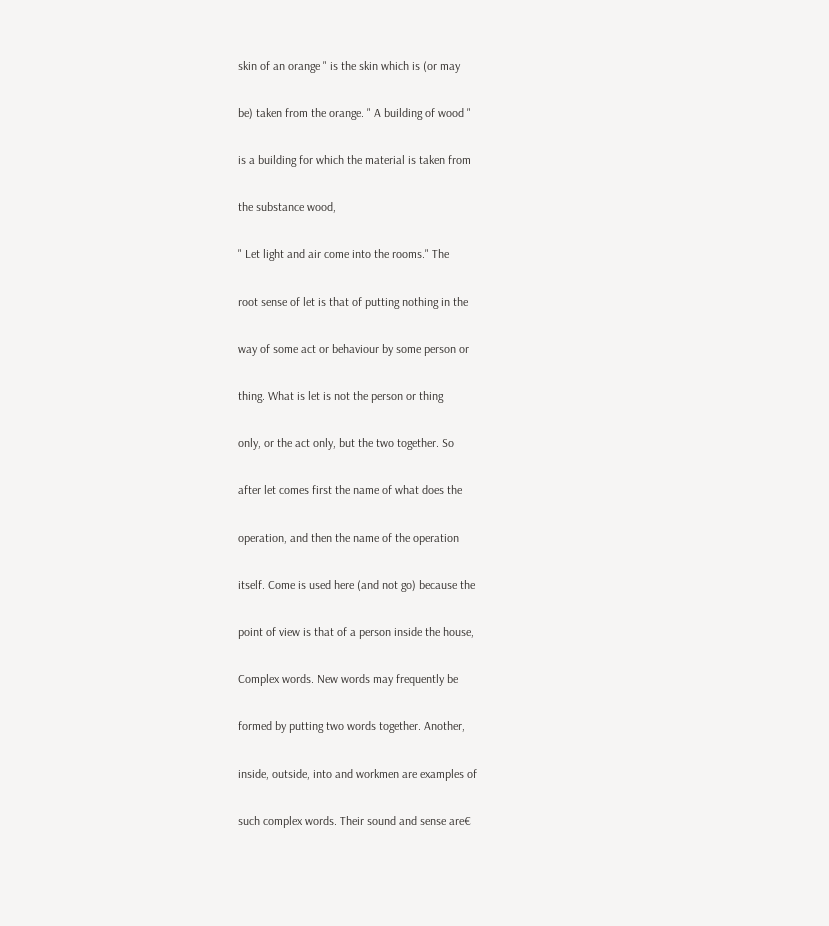skin of an orange " is the skin which is (or may

be) taken from the orange. " A building of wood "

is a building for which the material is taken from

the substance wood,

" Let light and air come into the rooms." The

root sense of let is that of putting nothing in the

way of some act or behaviour by some person or

thing. What is let is not the person or thing

only, or the act only, but the two together. So

after let comes first the name of what does the

operation, and then the name of the operation

itself. Come is used here (and not go) because the

point of view is that of a person inside the house,

Complex words. New words may frequently be

formed by putting two words together. Another,

inside, outside, into and workmen are examples of

such complex words. Their sound and sense are€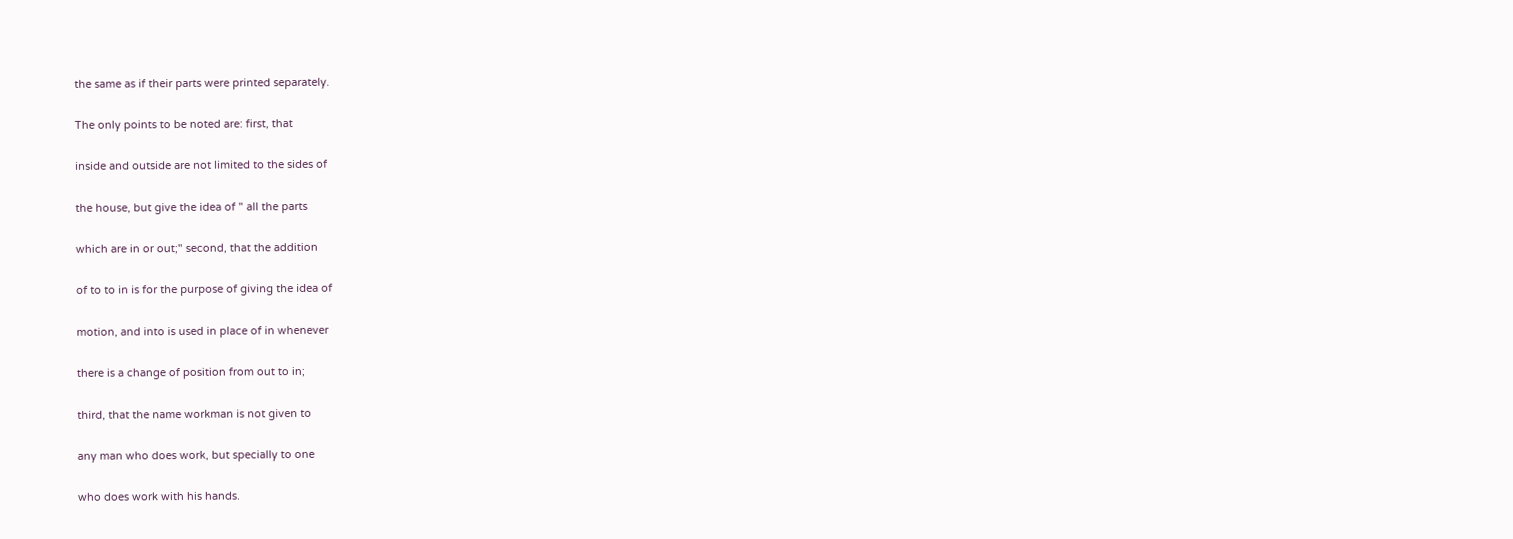the same as if their parts were printed separately.

The only points to be noted are: first, that

inside and outside are not limited to the sides of

the house, but give the idea of " all the parts

which are in or out;" second, that the addition

of to to in is for the purpose of giving the idea of

motion, and into is used in place of in whenever

there is a change of position from out to in;

third, that the name workman is not given to

any man who does work, but specially to one

who does work with his hands.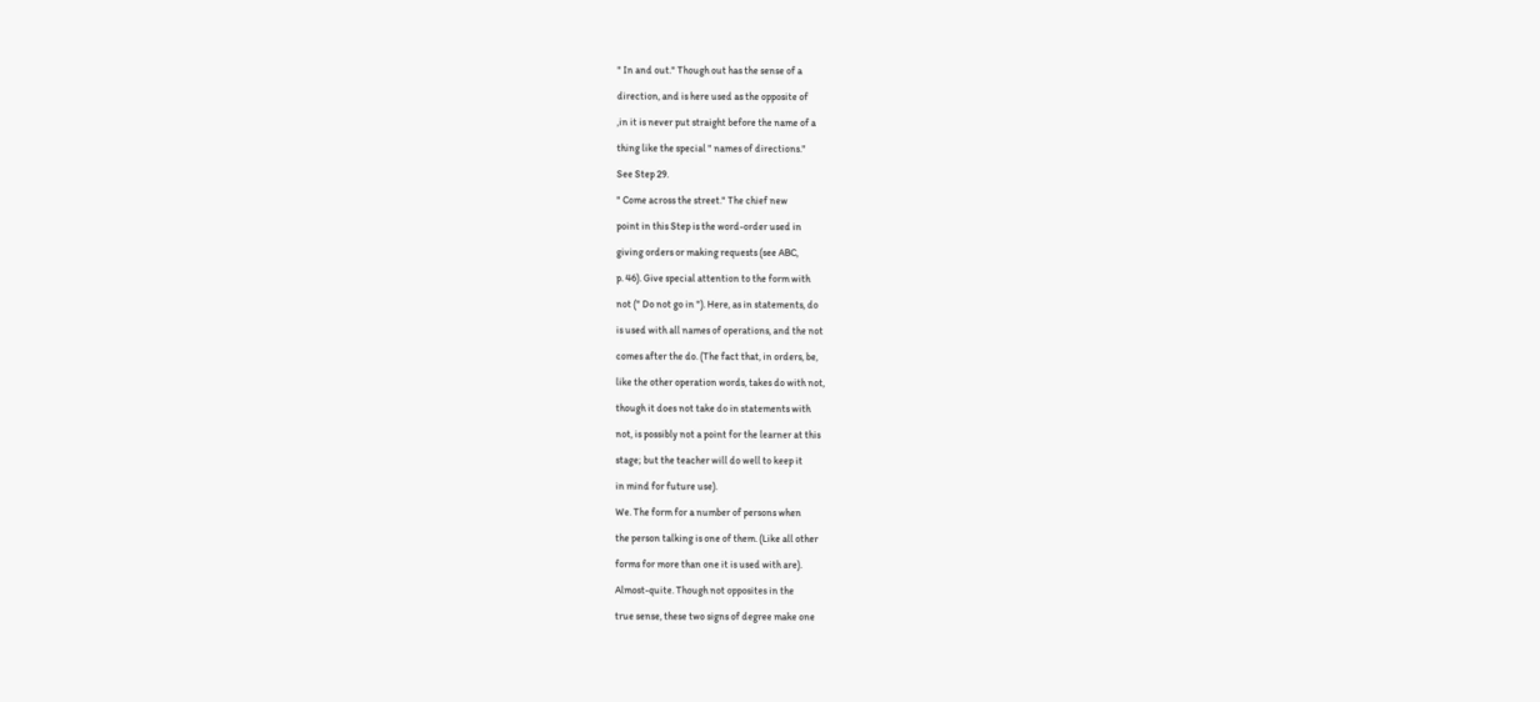" In and out." Though out has the sense of a

direction, and is here used as the opposite of

,in it is never put straight before the name of a

thing like the special " names of directions."

See Step 29.

" Come across the street." The chief new

point in this Step is the word-order used in

giving orders or making requests (see ABC,

p. 46). Give special attention to the form with

not (" Do not go in "). Here, as in statements, do

is used with all names of operations, and the not

comes after the do. (The fact that, in orders, be,

like the other operation words, takes do with not,

though it does not take do in statements with

not, is possibly not a point for the learner at this

stage; but the teacher will do well to keep it

in mind for future use).

We. The form for a number of persons when

the person talking is one of them. (Like all other

forms for more than one it is used with are).

Almost-quite. Though not opposites in the

true sense, these two signs of degree make one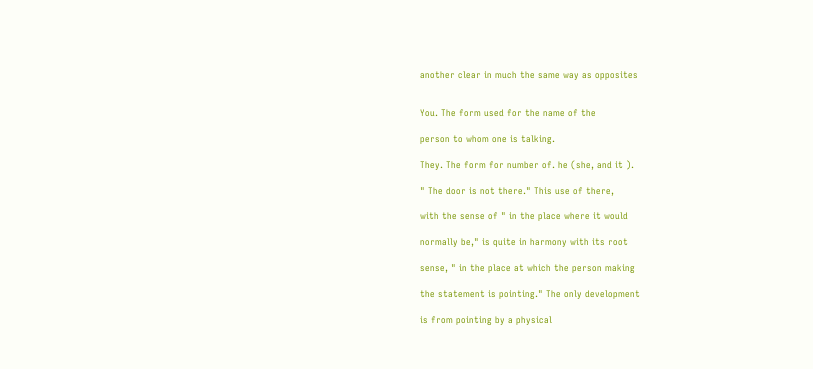another clear in much the same way as opposites


You. The form used for the name of the

person to whom one is talking.

They. The form for number of. he (she, and it ).

" The door is not there." This use of there,

with the sense of " in the place where it would

normally be," is quite in harmony with its root

sense, " in the place at which the person making

the statement is pointing." The only development

is from pointing by a physical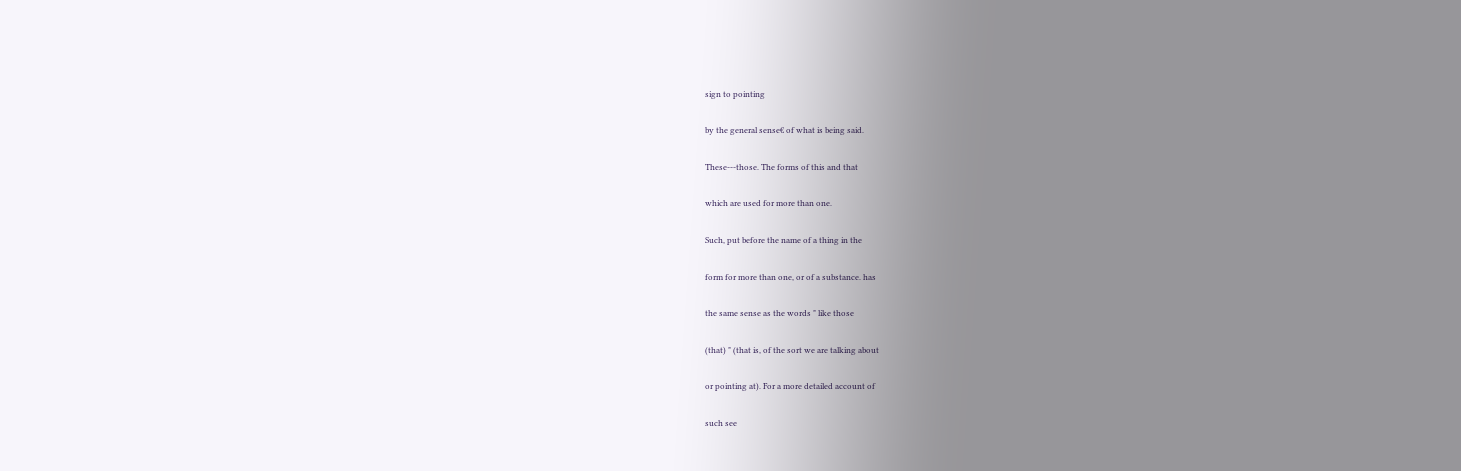sign to pointing

by the general sense€ of what is being said.

These---those. The forms of this and that

which are used for more than one.

Such, put before the name of a thing in the

form for more than one, or of a substance. has

the same sense as the words " like those

(that) " (that is, of the sort we are talking about

or pointing at). For a more detailed account of

such see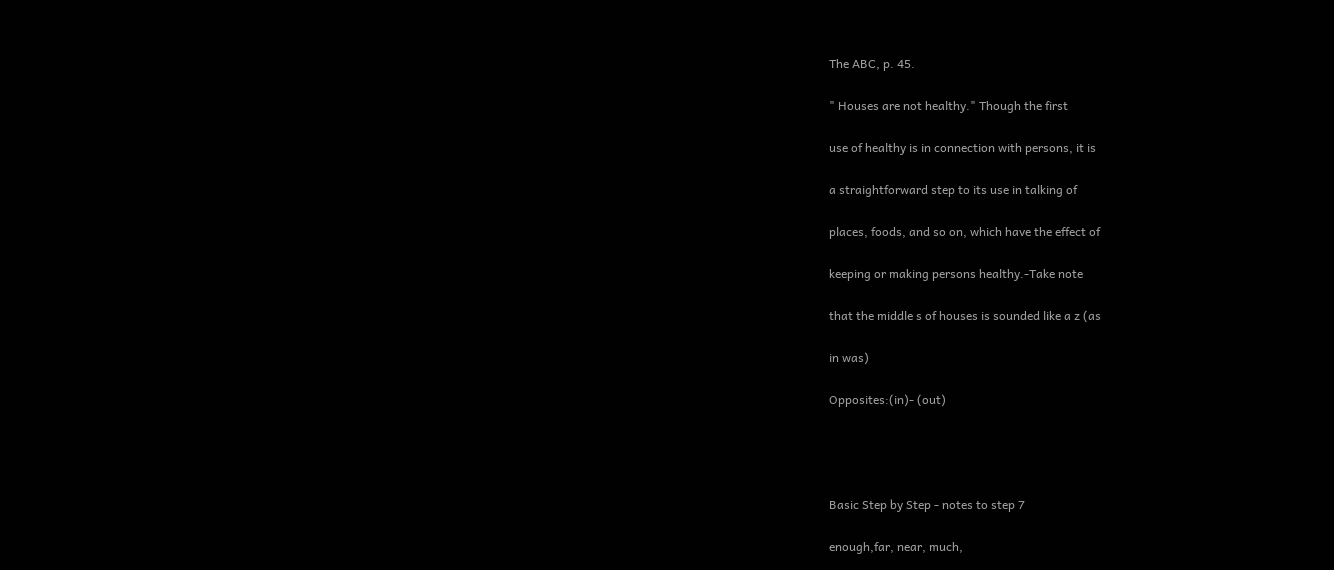The ABC, p. 45.

" Houses are not healthy." Though the first

use of healthy is in connection with persons, it is

a straightforward step to its use in talking of

places, foods, and so on, which have the effect of

keeping or making persons healthy.-Take note

that the middle s of houses is sounded like a z (as

in was)

Opposites:(in)- (out)




Basic Step by Step - notes to step 7

enough,far, near, much,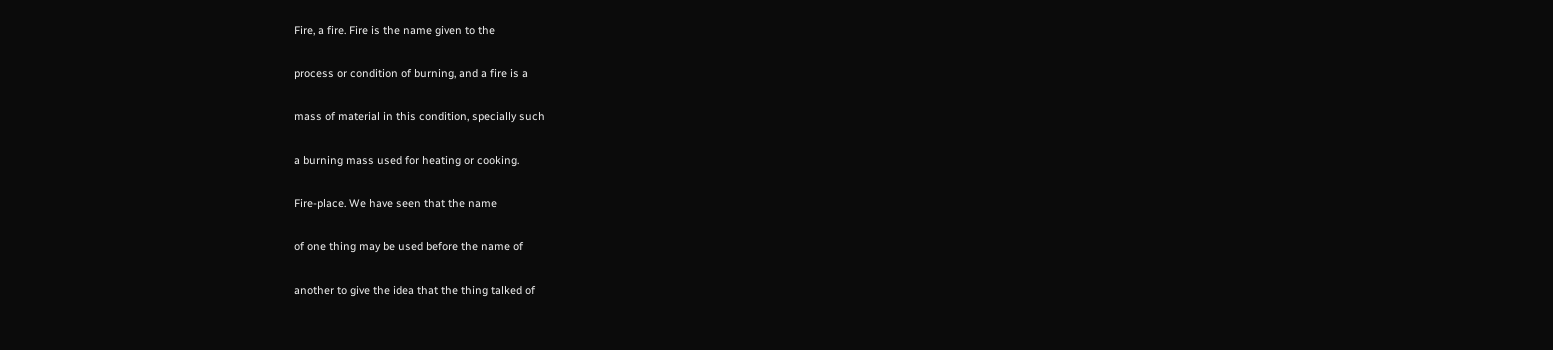Fire, a fire. Fire is the name given to the

process or condition of burning, and a fire is a

mass of material in this condition, specially such

a burning mass used for heating or cooking.

Fire-place. We have seen that the name

of one thing may be used before the name of

another to give the idea that the thing talked of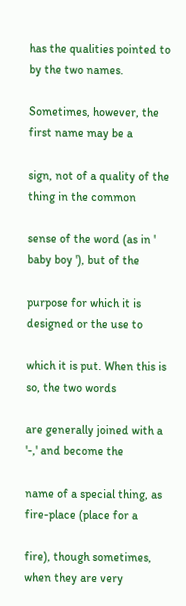has the qualities pointed to by the two names.

Sometimes, however, the first name may be a

sign, not of a quality of the thing in the common

sense of the word (as in ' baby boy '), but of the

purpose for which it is designed or the use to

which it is put. When this is so, the two words

are generally joined with a '-,' and become the

name of a special thing, as fire-place (place for a

fire), though sometimes, when they are very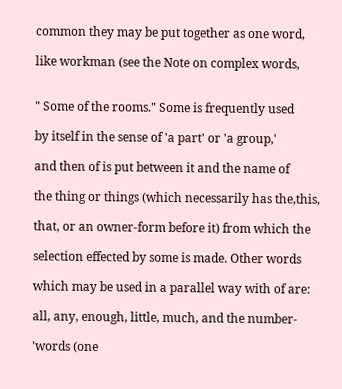common they may be put together as one word,

like workman (see the Note on complex words,


" Some of the rooms." Some is frequently used

by itself in the sense of 'a part' or 'a group,'

and then of is put between it and the name of

the thing or things (which necessarily has the,this,

that, or an owner-form before it) from which the

selection effected by some is made. Other words

which may be used in a parallel way with of are:

all, any, enough, little, much, and the number-

'words (one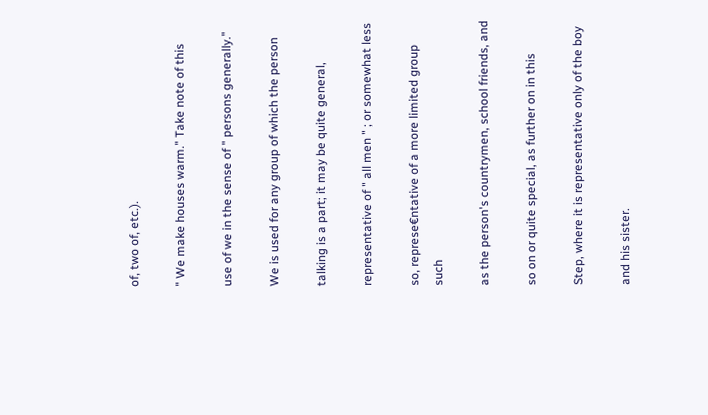of, two of, etc.).

" We make houses warm." Take note of this

use of we in the sense of " persons generally."

We is used for any group of which the person

talking is a part; it may be quite general,

representative of " all men " ; or somewhat less

so, represe€ntative of a more limited group such

as the person's countrymen, school friends, and

so on or quite special, as further on in this

Step, where it is representative only of the boy

and his sister.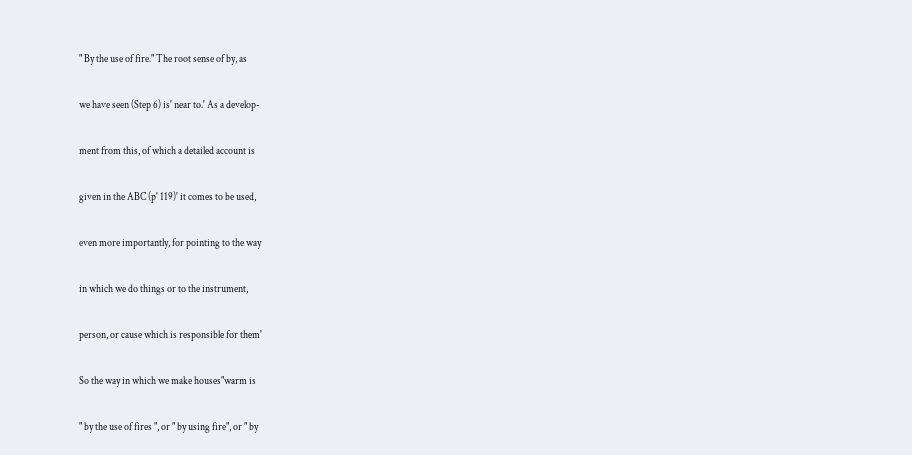" By the use of fire." The root sense of by, as

we have seen (Step 6) is' near to.' As a develop-

ment from this, of which a detailed account is

given in the ABC (p' 119)' it comes to be used,

even more importantly, for pointing to the way

in which we do things or to the instrument,

person, or cause which is responsible for them'

So the way in which we make houses"warm is

" by the use of fires ", or " by using fire", or " by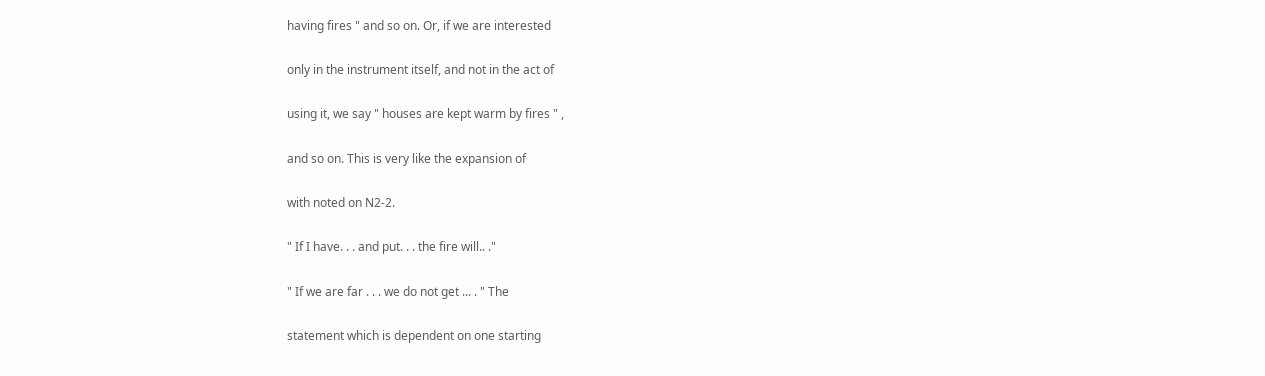having fires " and so on. Or, if we are interested

only in the instrument itself, and not in the act of

using it, we say " houses are kept warm by fires " ,

and so on. This is very like the expansion of

with noted on N2-2.

" If I have. . . and put. . . the fire will.. ."

" If we are far . . . we do not get ... . " The

statement which is dependent on one starting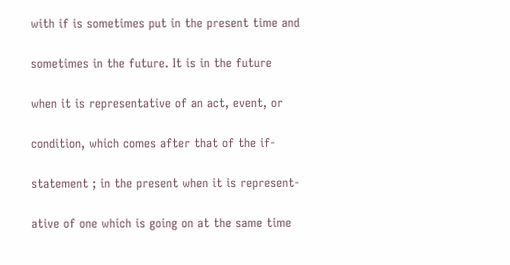with if is sometimes put in the present time and

sometimes in the future. It is in the future

when it is representative of an act, event, or

condition, which comes after that of the if-

statement ; in the present when it is represent-

ative of one which is going on at the same time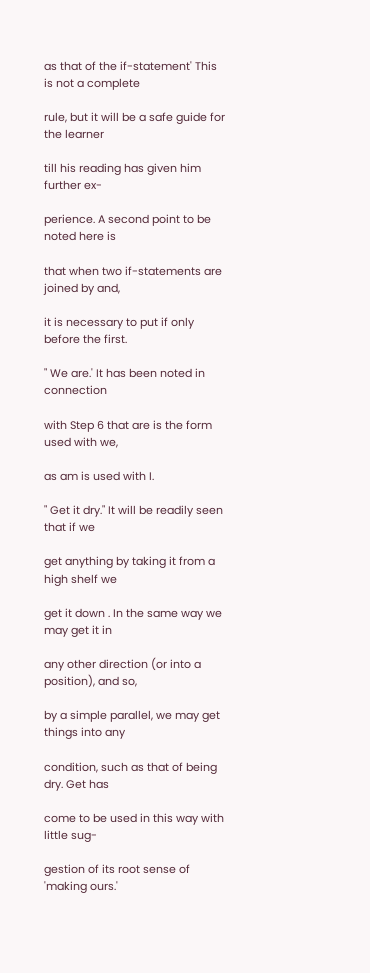as that of the if-statement' This is not a complete

rule, but it will be a safe guide for the learner

till his reading has given him further ex-

perience. A second point to be noted here is

that when two if-statements are joined by and,

it is necessary to put if only before the first.

" We are.' It has been noted in connection

with Step 6 that are is the form used with we,

as am is used with I.

" Get it dry." It will be readily seen that if we

get anything by taking it from a high shelf we

get it down . In the same way we may get it in

any other direction (or into a position), and so,

by a simple parallel, we may get things into any

condition, such as that of being dry. Get has

come to be used in this way with little sug-

gestion of its root sense of 'making ours.'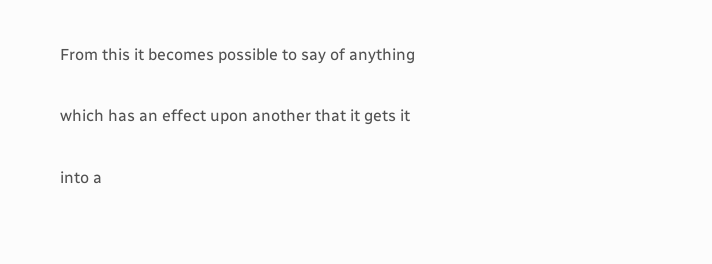From this it becomes possible to say of anything

which has an effect upon another that it gets it

into a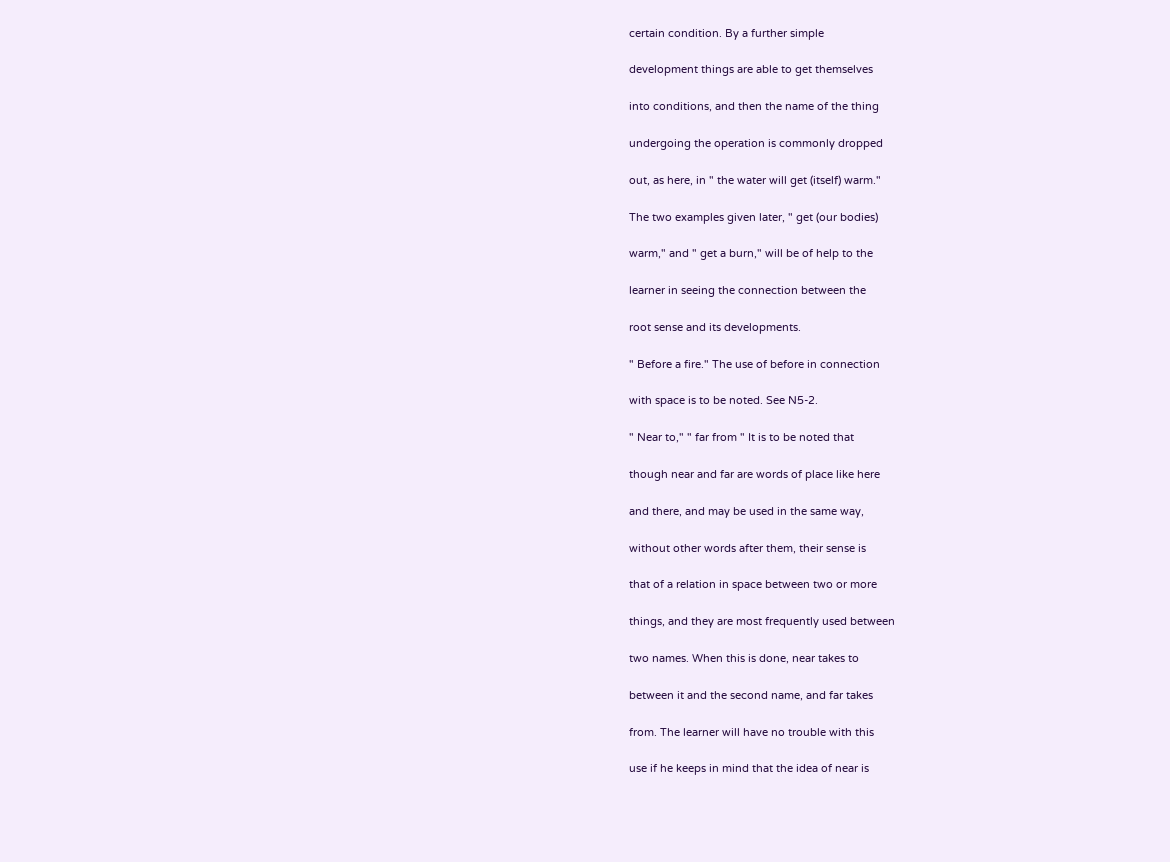certain condition. By a further simple

development things are able to get themselves

into conditions, and then the name of the thing

undergoing the operation is commonly dropped

out, as here, in " the water will get (itself) warm."

The two examples given later, " get (our bodies)

warm," and " get a burn," will be of help to the

learner in seeing the connection between the

root sense and its developments.

" Before a fire." The use of before in connection

with space is to be noted. See N5-2.

" Near to," " far from " It is to be noted that

though near and far are words of place like here

and there, and may be used in the same way,

without other words after them, their sense is

that of a relation in space between two or more

things, and they are most frequently used between

two names. When this is done, near takes to

between it and the second name, and far takes

from. The learner will have no trouble with this

use if he keeps in mind that the idea of near is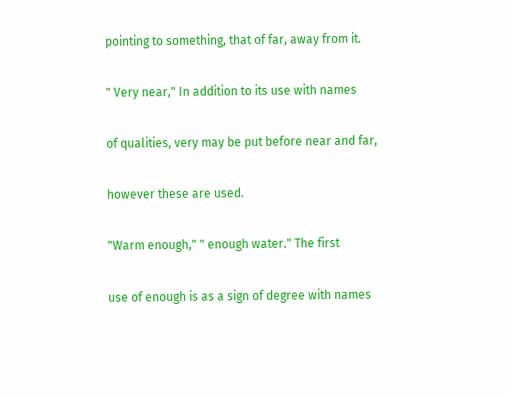pointing to something, that of far, away from it.

" Very near," In addition to its use with names

of qualities, very may be put before near and far,

however these are used.

"Warm enough," " enough water." The first

use of enough is as a sign of degree with names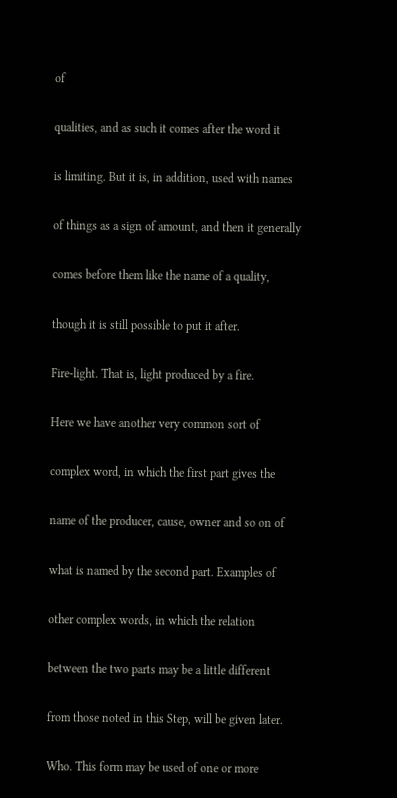of

qualities, and as such it comes after the word it

is limiting. But it is, in addition, used with names

of things as a sign of amount, and then it generally

comes before them like the name of a quality,

though it is still possible to put it after.

Fire-light. That is, light produced by a fire.

Here we have another very common sort of

complex word, in which the first part gives the

name of the producer, cause, owner and so on of

what is named by the second part. Examples of

other complex words, in which the relation

between the two parts may be a little different

from those noted in this Step, will be given later.

Who. This form may be used of one or more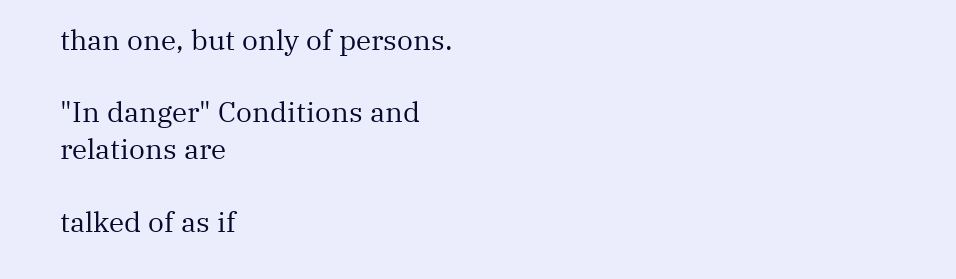than one, but only of persons.

"In danger" Conditions and relations are

talked of as if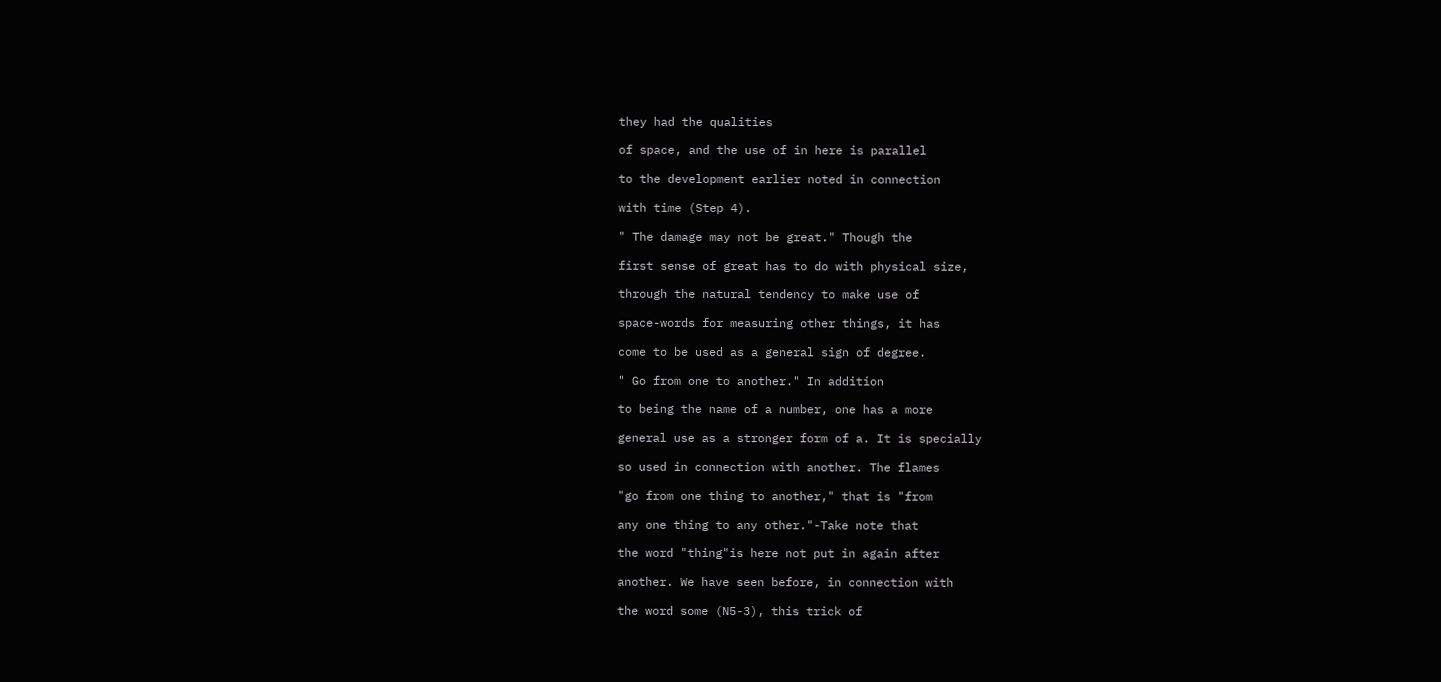they had the qualities

of space, and the use of in here is parallel

to the development earlier noted in connection

with time (Step 4).

" The damage may not be great." Though the

first sense of great has to do with physical size,

through the natural tendency to make use of

space-words for measuring other things, it has

come to be used as a general sign of degree.

" Go from one to another." In addition

to being the name of a number, one has a more

general use as a stronger form of a. It is specially

so used in connection with another. The flames

"go from one thing to another," that is "from

any one thing to any other."-Take note that

the word "thing"is here not put in again after

another. We have seen before, in connection with

the word some (N5-3), this trick of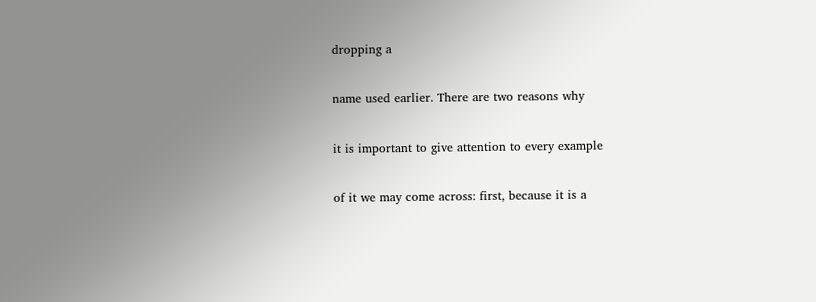dropping a

name used earlier. There are two reasons why

it is important to give attention to every example

of it we may come across: first, because it is a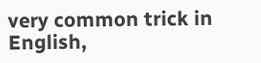very common trick in English,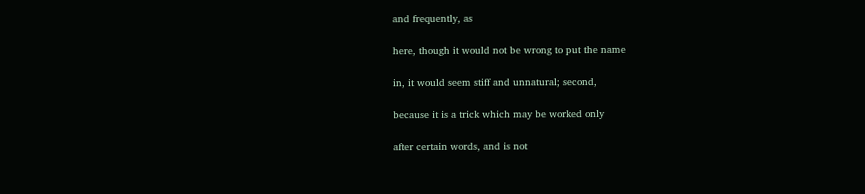and frequently, as

here, though it would not be wrong to put the name

in, it would seem stiff and unnatural; second,

because it is a trick which may be worked only

after certain words, and is not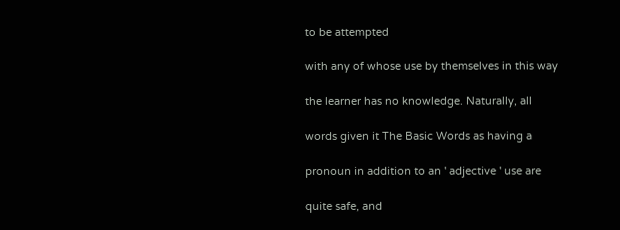to be attempted

with any of whose use by themselves in this way

the learner has no knowledge. Naturally, all

words given it The Basic Words as having a

pronoun in addition to an ' adjective ' use are

quite safe, and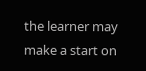the learner may make a start on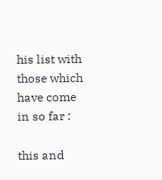his list with those which have come in so far :

this and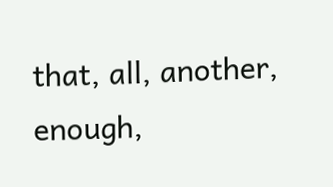that, all, another, enough,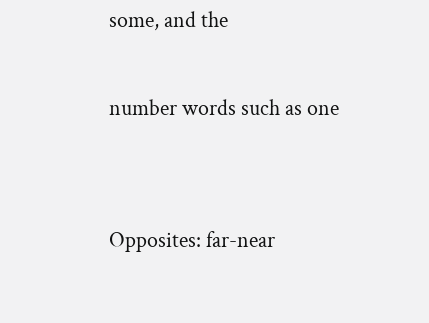some, and the

number words such as one


Opposites: far-near